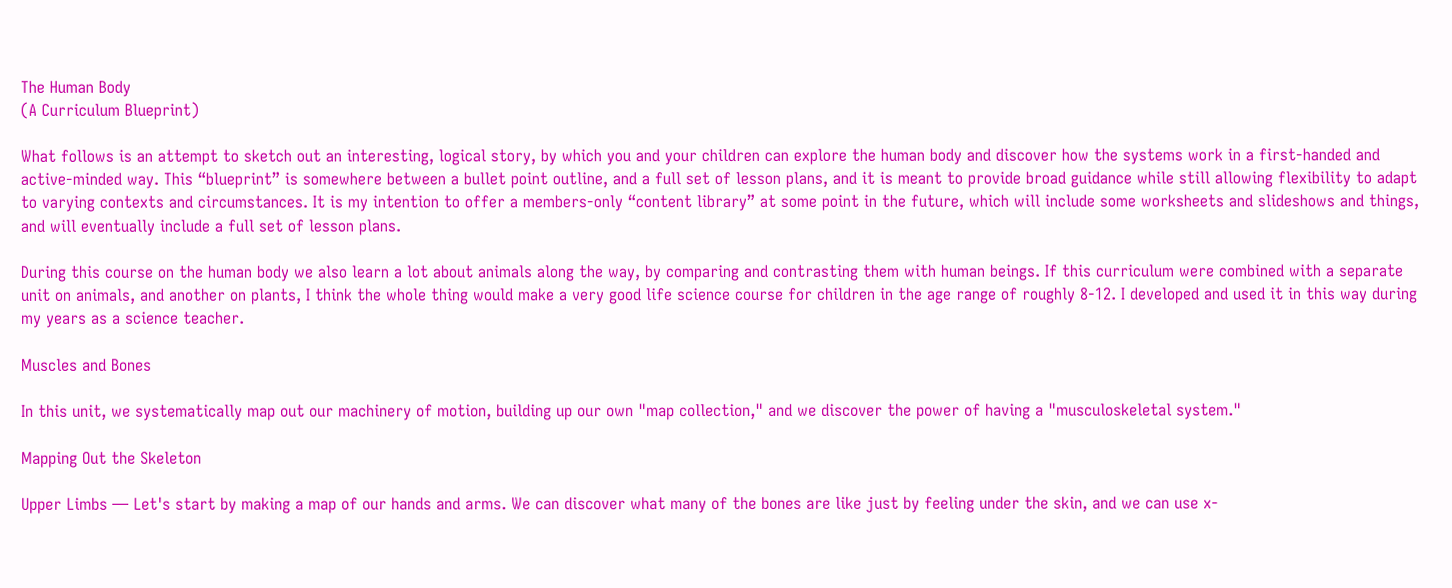The Human Body
(A Curriculum Blueprint)

What follows is an attempt to sketch out an interesting, logical story, by which you and your children can explore the human body and discover how the systems work in a first-handed and active-minded way. This “blueprint” is somewhere between a bullet point outline, and a full set of lesson plans, and it is meant to provide broad guidance while still allowing flexibility to adapt to varying contexts and circumstances. It is my intention to offer a members-only “content library” at some point in the future, which will include some worksheets and slideshows and things, and will eventually include a full set of lesson plans.

During this course on the human body we also learn a lot about animals along the way, by comparing and contrasting them with human beings. If this curriculum were combined with a separate unit on animals, and another on plants, I think the whole thing would make a very good life science course for children in the age range of roughly 8-12. I developed and used it in this way during my years as a science teacher.

Muscles and Bones

In this unit, we systematically map out our machinery of motion, building up our own "map collection," and we discover the power of having a "musculoskeletal system."

Mapping Out the Skeleton

Upper Limbs — Let's start by making a map of our hands and arms. We can discover what many of the bones are like just by feeling under the skin, and we can use x-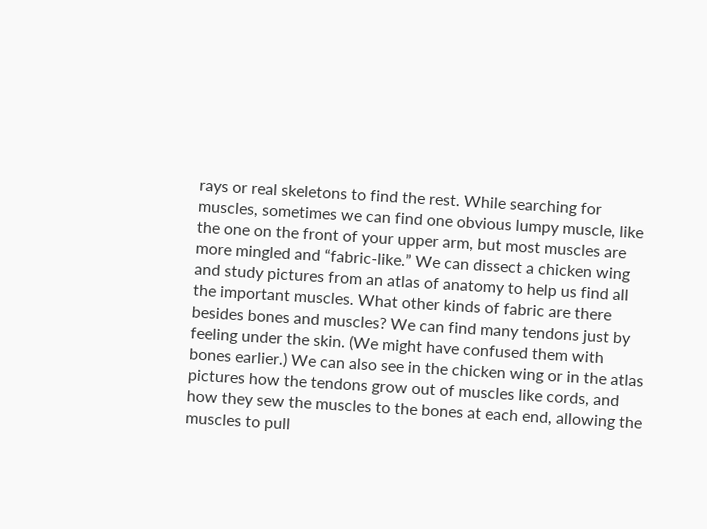rays or real skeletons to find the rest. While searching for muscles, sometimes we can find one obvious lumpy muscle, like the one on the front of your upper arm, but most muscles are more mingled and “fabric-like.” We can dissect a chicken wing and study pictures from an atlas of anatomy to help us find all the important muscles. What other kinds of fabric are there besides bones and muscles? We can find many tendons just by feeling under the skin. (We might have confused them with bones earlier.) We can also see in the chicken wing or in the atlas pictures how the tendons grow out of muscles like cords, and how they sew the muscles to the bones at each end, allowing the muscles to pull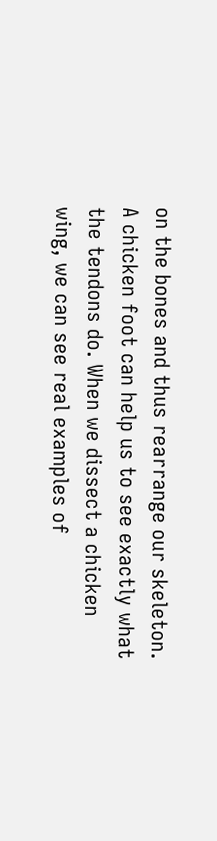on the bones and thus rearrange our skeleton. A chicken foot can help us to see exactly what the tendons do. When we dissect a chicken wing, we can see real examples of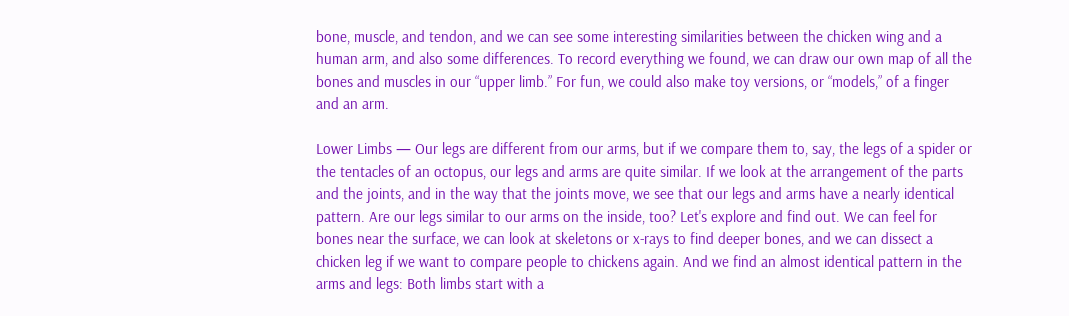bone, muscle, and tendon, and we can see some interesting similarities between the chicken wing and a human arm, and also some differences. To record everything we found, we can draw our own map of all the bones and muscles in our “upper limb.” For fun, we could also make toy versions, or “models,” of a finger and an arm.

Lower Limbs — Our legs are different from our arms, but if we compare them to, say, the legs of a spider or the tentacles of an octopus, our legs and arms are quite similar. If we look at the arrangement of the parts and the joints, and in the way that the joints move, we see that our legs and arms have a nearly identical pattern. Are our legs similar to our arms on the inside, too? Let's explore and find out. We can feel for bones near the surface, we can look at skeletons or x-rays to find deeper bones, and we can dissect a chicken leg if we want to compare people to chickens again. And we find an almost identical pattern in the arms and legs: Both limbs start with a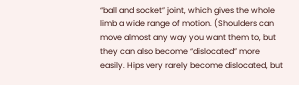“ball and socket” joint, which gives the whole limb a wide range of motion. (Shoulders can move almost any way you want them to, but they can also become “dislocated” more easily. Hips very rarely become dislocated, but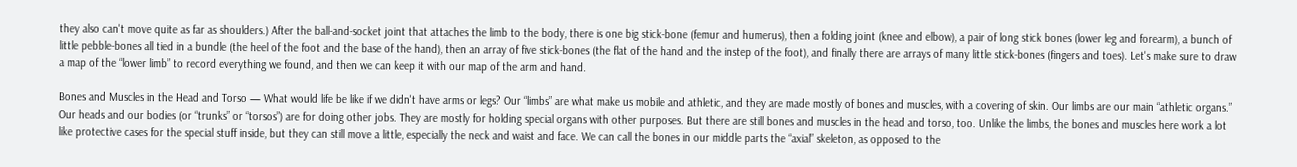they also can't move quite as far as shoulders.) After the ball-and-socket joint that attaches the limb to the body, there is one big stick-bone (femur and humerus), then a folding joint (knee and elbow), a pair of long stick bones (lower leg and forearm), a bunch of little pebble-bones all tied in a bundle (the heel of the foot and the base of the hand), then an array of five stick-bones (the flat of the hand and the instep of the foot), and finally there are arrays of many little stick-bones (fingers and toes). Let's make sure to draw a map of the “lower limb” to record everything we found, and then we can keep it with our map of the arm and hand.

Bones and Muscles in the Head and Torso — What would life be like if we didn't have arms or legs? Our “limbs” are what make us mobile and athletic, and they are made mostly of bones and muscles, with a covering of skin. Our limbs are our main “athletic organs.” Our heads and our bodies (or “trunks” or “torsos”) are for doing other jobs. They are mostly for holding special organs with other purposes. But there are still bones and muscles in the head and torso, too. Unlike the limbs, the bones and muscles here work a lot like protective cases for the special stuff inside, but they can still move a little, especially the neck and waist and face. We can call the bones in our middle parts the “axial” skeleton, as opposed to the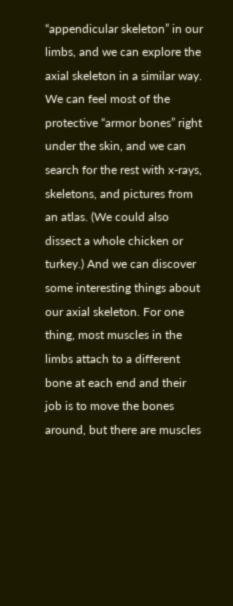“appendicular skeleton” in our limbs, and we can explore the axial skeleton in a similar way. We can feel most of the protective “armor bones” right under the skin, and we can search for the rest with x-rays, skeletons, and pictures from an atlas. (We could also dissect a whole chicken or turkey.) And we can discover some interesting things about our axial skeleton. For one thing, most muscles in the limbs attach to a different bone at each end and their job is to move the bones around, but there are muscles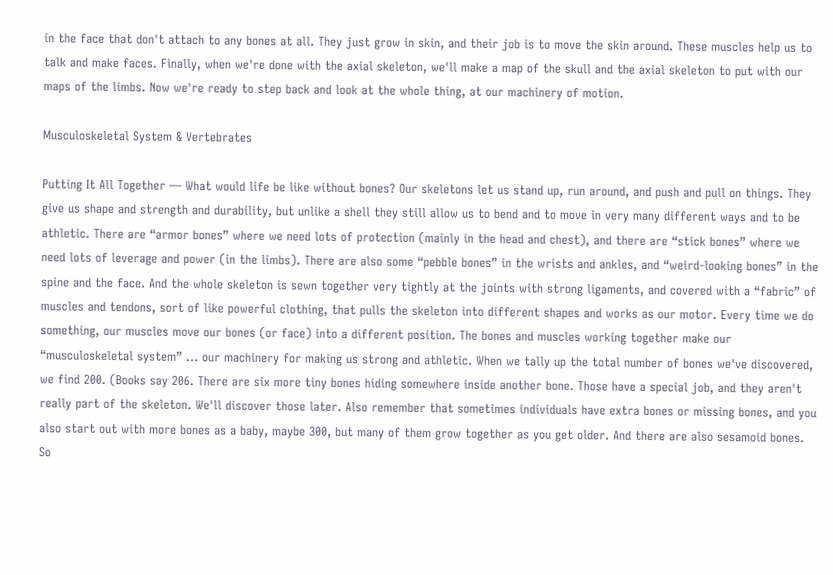in the face that don't attach to any bones at all. They just grow in skin, and their job is to move the skin around. These muscles help us to talk and make faces. Finally, when we're done with the axial skeleton, we'll make a map of the skull and the axial skeleton to put with our maps of the limbs. Now we're ready to step back and look at the whole thing, at our machinery of motion.

Musculoskeletal System & Vertebrates

Putting It All Together — What would life be like without bones? Our skeletons let us stand up, run around, and push and pull on things. They give us shape and strength and durability, but unlike a shell they still allow us to bend and to move in very many different ways and to be athletic. There are “armor bones” where we need lots of protection (mainly in the head and chest), and there are “stick bones” where we need lots of leverage and power (in the limbs). There are also some “pebble bones” in the wrists and ankles, and “weird-looking bones” in the spine and the face. And the whole skeleton is sewn together very tightly at the joints with strong ligaments, and covered with a “fabric” of muscles and tendons, sort of like powerful clothing, that pulls the skeleton into different shapes and works as our motor. Every time we do something, our muscles move our bones (or face) into a different position. The bones and muscles working together make our “musculoskeletal system” … our machinery for making us strong and athletic. When we tally up the total number of bones we've discovered, we find 200. (Books say 206. There are six more tiny bones hiding somewhere inside another bone. Those have a special job, and they aren't really part of the skeleton. We'll discover those later. Also remember that sometimes individuals have extra bones or missing bones, and you also start out with more bones as a baby, maybe 300, but many of them grow together as you get older. And there are also sesamoid bones. So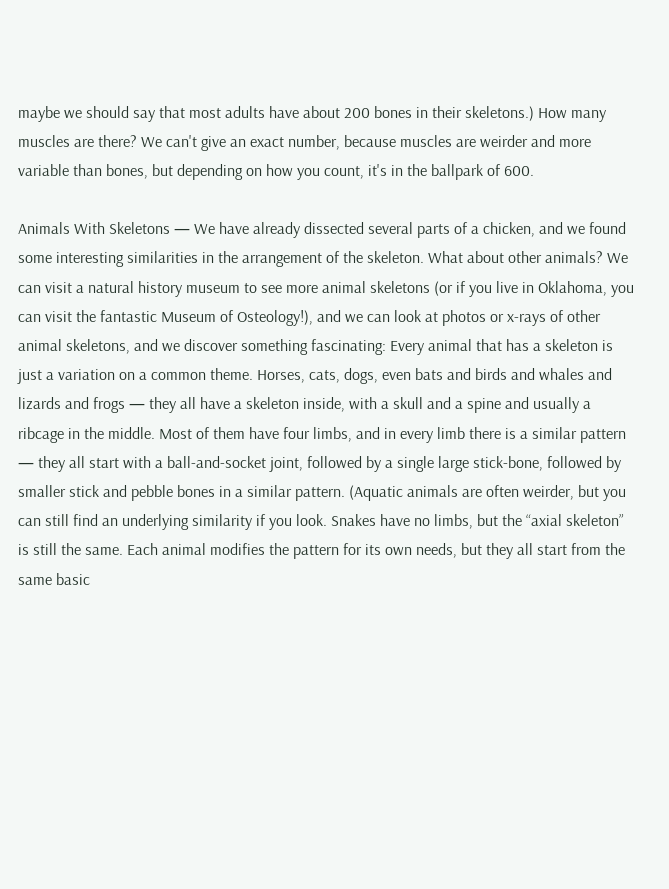maybe we should say that most adults have about 200 bones in their skeletons.) How many muscles are there? We can't give an exact number, because muscles are weirder and more variable than bones, but depending on how you count, it's in the ballpark of 600.

Animals With Skeletons — We have already dissected several parts of a chicken, and we found some interesting similarities in the arrangement of the skeleton. What about other animals? We can visit a natural history museum to see more animal skeletons (or if you live in Oklahoma, you can visit the fantastic Museum of Osteology!), and we can look at photos or x-rays of other animal skeletons, and we discover something fascinating: Every animal that has a skeleton is just a variation on a common theme. Horses, cats, dogs, even bats and birds and whales and lizards and frogs — they all have a skeleton inside, with a skull and a spine and usually a ribcage in the middle. Most of them have four limbs, and in every limb there is a similar pattern — they all start with a ball-and-socket joint, followed by a single large stick-bone, followed by smaller stick and pebble bones in a similar pattern. (Aquatic animals are often weirder, but you can still find an underlying similarity if you look. Snakes have no limbs, but the “axial skeleton” is still the same. Each animal modifies the pattern for its own needs, but they all start from the same basic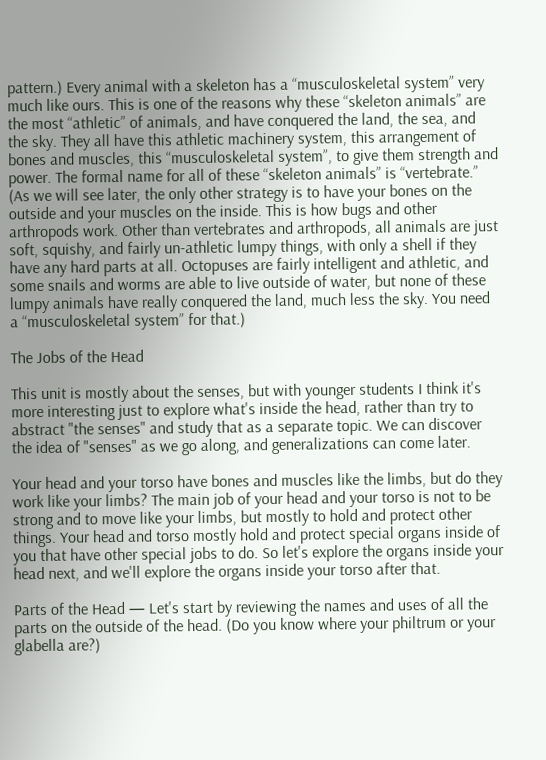pattern.) Every animal with a skeleton has a “musculoskeletal system” very much like ours. This is one of the reasons why these “skeleton animals” are the most “athletic” of animals, and have conquered the land, the sea, and the sky. They all have this athletic machinery system, this arrangement of bones and muscles, this “musculoskeletal system”, to give them strength and power. The formal name for all of these “skeleton animals” is “vertebrate.” (As we will see later, the only other strategy is to have your bones on the outside and your muscles on the inside. This is how bugs and other arthropods work. Other than vertebrates and arthropods, all animals are just soft, squishy, and fairly un-athletic lumpy things, with only a shell if they have any hard parts at all. Octopuses are fairly intelligent and athletic, and some snails and worms are able to live outside of water, but none of these lumpy animals have really conquered the land, much less the sky. You need a “musculoskeletal system” for that.)

The Jobs of the Head

This unit is mostly about the senses, but with younger students I think it's more interesting just to explore what's inside the head, rather than try to abstract "the senses" and study that as a separate topic. We can discover the idea of "senses" as we go along, and generalizations can come later.

Your head and your torso have bones and muscles like the limbs, but do they work like your limbs? The main job of your head and your torso is not to be strong and to move like your limbs, but mostly to hold and protect other things. Your head and torso mostly hold and protect special organs inside of you that have other special jobs to do. So let's explore the organs inside your head next, and we'll explore the organs inside your torso after that.

Parts of the Head — Let's start by reviewing the names and uses of all the parts on the outside of the head. (Do you know where your philtrum or your glabella are?)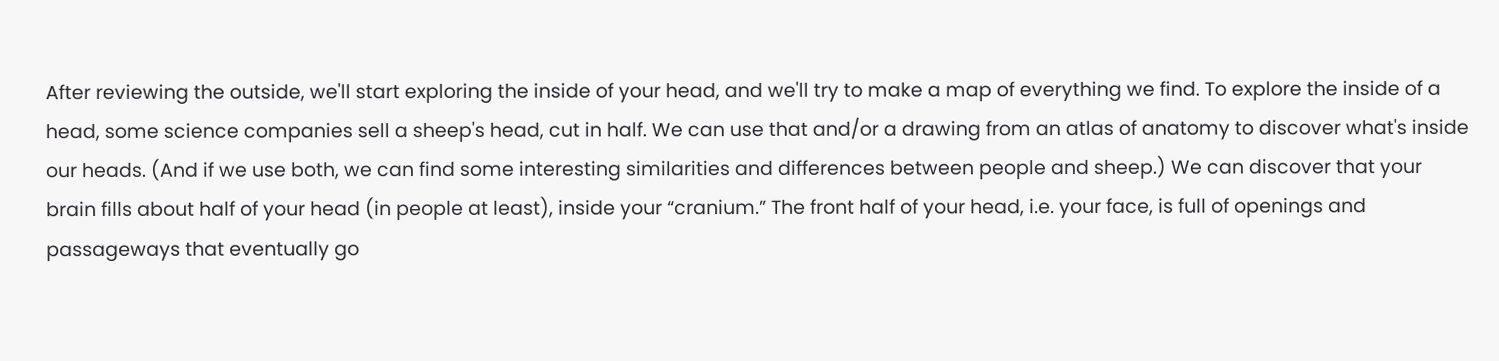After reviewing the outside, we'll start exploring the inside of your head, and we'll try to make a map of everything we find. To explore the inside of a head, some science companies sell a sheep's head, cut in half. We can use that and/or a drawing from an atlas of anatomy to discover what's inside our heads. (And if we use both, we can find some interesting similarities and differences between people and sheep.) We can discover that your brain fills about half of your head (in people at least), inside your “cranium.” The front half of your head, i.e. your face, is full of openings and passageways that eventually go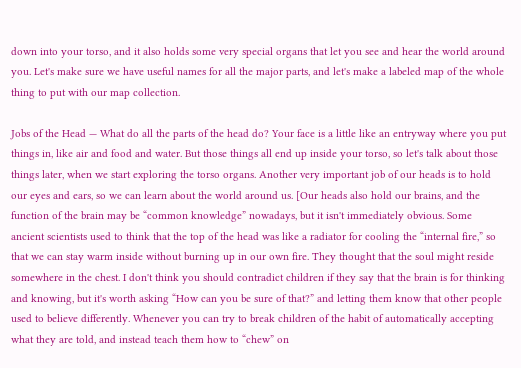down into your torso, and it also holds some very special organs that let you see and hear the world around you. Let's make sure we have useful names for all the major parts, and let's make a labeled map of the whole thing to put with our map collection.

Jobs of the Head — What do all the parts of the head do? Your face is a little like an entryway where you put things in, like air and food and water. But those things all end up inside your torso, so let's talk about those things later, when we start exploring the torso organs. Another very important job of our heads is to hold our eyes and ears, so we can learn about the world around us. [Our heads also hold our brains, and the function of the brain may be “common knowledge” nowadays, but it isn't immediately obvious. Some ancient scientists used to think that the top of the head was like a radiator for cooling the “internal fire,” so that we can stay warm inside without burning up in our own fire. They thought that the soul might reside somewhere in the chest. I don't think you should contradict children if they say that the brain is for thinking and knowing, but it's worth asking “How can you be sure of that?” and letting them know that other people used to believe differently. Whenever you can try to break children of the habit of automatically accepting what they are told, and instead teach them how to “chew” on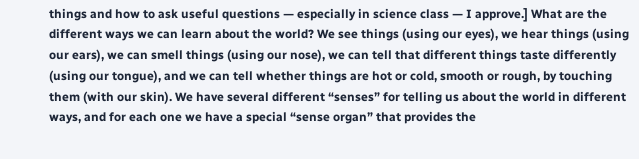things and how to ask useful questions — especially in science class — I approve.] What are the different ways we can learn about the world? We see things (using our eyes), we hear things (using our ears), we can smell things (using our nose), we can tell that different things taste differently (using our tongue), and we can tell whether things are hot or cold, smooth or rough, by touching them (with our skin). We have several different “senses” for telling us about the world in different ways, and for each one we have a special “sense organ” that provides the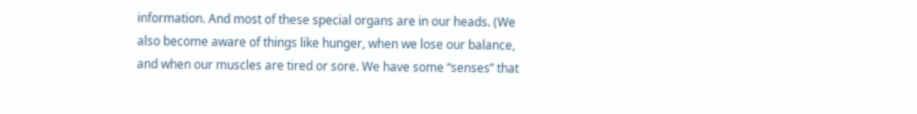information. And most of these special organs are in our heads. (We also become aware of things like hunger, when we lose our balance, and when our muscles are tired or sore. We have some “senses” that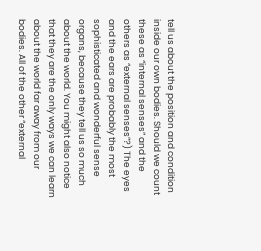tell us about the position and condition inside our own bodies. Should we count these as “internal senses” and the others as “external senses”?) The eyes and the ears are probably the most sophisticated and wonderful sense organs, because they tell us so much about the world. You might also notice that they are the only ways we can learn about the world far away from our bodies. All of the other “external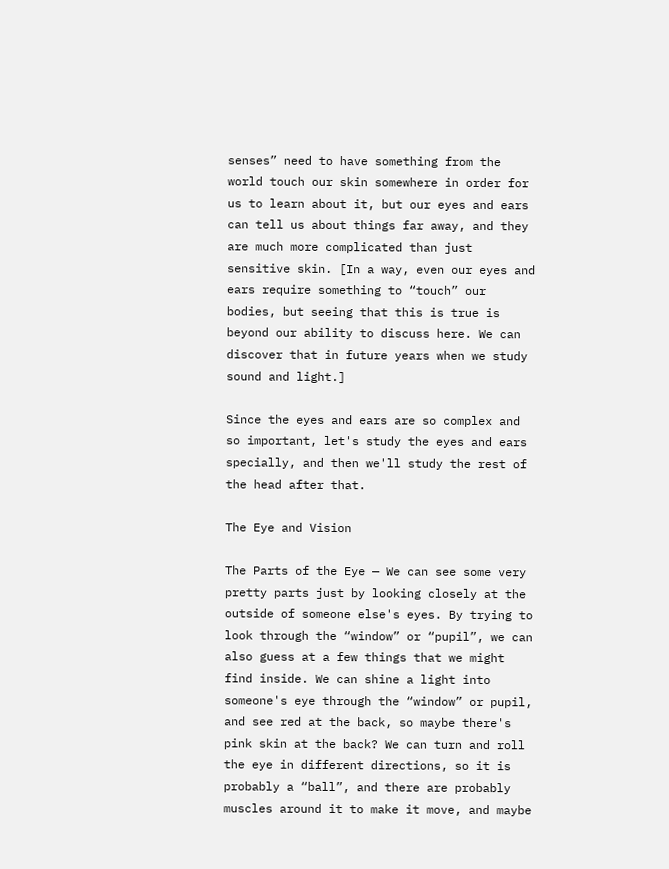senses” need to have something from the world touch our skin somewhere in order for us to learn about it, but our eyes and ears can tell us about things far away, and they are much more complicated than just sensitive skin. [In a way, even our eyes and ears require something to “touch” our bodies, but seeing that this is true is beyond our ability to discuss here. We can discover that in future years when we study sound and light.]

Since the eyes and ears are so complex and so important, let's study the eyes and ears specially, and then we'll study the rest of the head after that.

The Eye and Vision

The Parts of the Eye — We can see some very pretty parts just by looking closely at the outside of someone else's eyes. By trying to look through the “window” or “pupil”, we can also guess at a few things that we might find inside. We can shine a light into someone's eye through the “window” or pupil, and see red at the back, so maybe there's pink skin at the back? We can turn and roll the eye in different directions, so it is probably a “ball”, and there are probably muscles around it to make it move, and maybe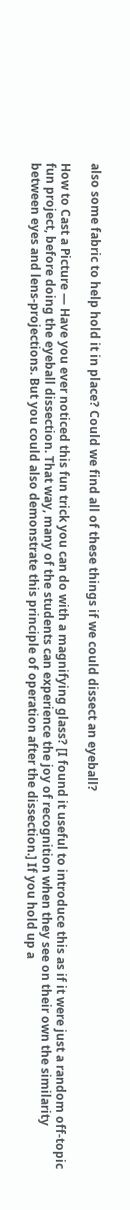also some fabric to help hold it in place? Could we find all of these things if we could dissect an eyeball?

How to Cast a Picture — Have you ever noticed this fun trick you can do with a magnifying glass? [I found it useful to introduce this as if it were just a random off-topic fun project, before doing the eyeball dissection. That way, many of the students can experience the joy of recognition when they see on their own the similarity between eyes and lens-projections. But you could also demonstrate this principle of operation after the dissection.] If you hold up a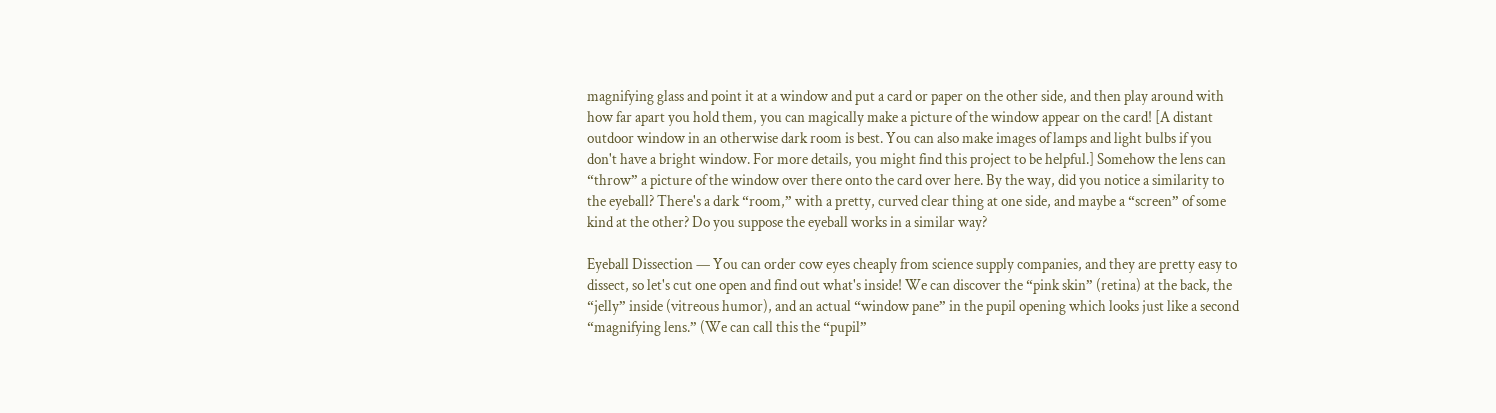magnifying glass and point it at a window and put a card or paper on the other side, and then play around with how far apart you hold them, you can magically make a picture of the window appear on the card! [A distant outdoor window in an otherwise dark room is best. You can also make images of lamps and light bulbs if you don't have a bright window. For more details, you might find this project to be helpful.] Somehow the lens can “throw” a picture of the window over there onto the card over here. By the way, did you notice a similarity to the eyeball? There's a dark “room,” with a pretty, curved clear thing at one side, and maybe a “screen” of some kind at the other? Do you suppose the eyeball works in a similar way?

Eyeball Dissection — You can order cow eyes cheaply from science supply companies, and they are pretty easy to dissect, so let's cut one open and find out what's inside! We can discover the “pink skin” (retina) at the back, the “jelly” inside (vitreous humor), and an actual “window pane” in the pupil opening which looks just like a second “magnifying lens.” (We can call this the “pupil”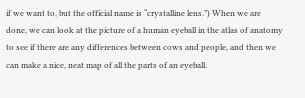if we want to, but the official name is “crystalline lens.”) When we are done, we can look at the picture of a human eyeball in the atlas of anatomy to see if there are any differences between cows and people, and then we can make a nice, neat map of all the parts of an eyeball.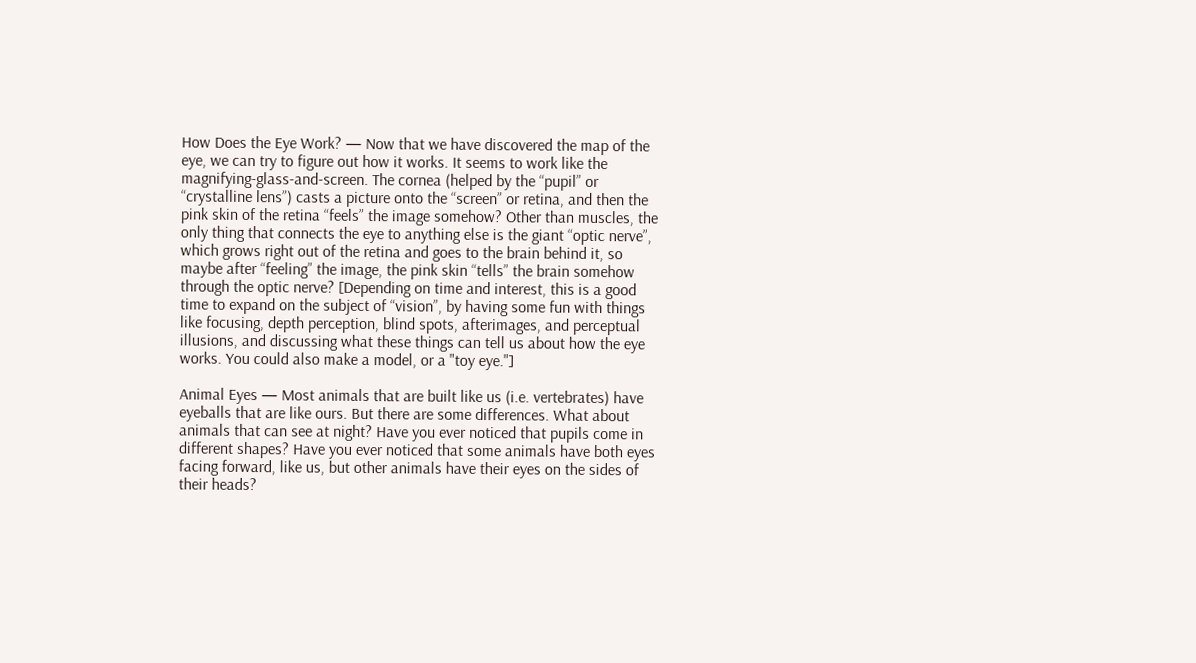How Does the Eye Work? — Now that we have discovered the map of the eye, we can try to figure out how it works. It seems to work like the magnifying-glass-and-screen. The cornea (helped by the “pupil” or “crystalline lens”) casts a picture onto the “screen” or retina, and then the pink skin of the retina “feels” the image somehow? Other than muscles, the only thing that connects the eye to anything else is the giant “optic nerve”, which grows right out of the retina and goes to the brain behind it, so maybe after “feeling” the image, the pink skin “tells” the brain somehow through the optic nerve? [Depending on time and interest, this is a good time to expand on the subject of “vision”, by having some fun with things like focusing, depth perception, blind spots, afterimages, and perceptual illusions, and discussing what these things can tell us about how the eye works. You could also make a model, or a "toy eye."]

Animal Eyes — Most animals that are built like us (i.e. vertebrates) have eyeballs that are like ours. But there are some differences. What about animals that can see at night? Have you ever noticed that pupils come in different shapes? Have you ever noticed that some animals have both eyes facing forward, like us, but other animals have their eyes on the sides of their heads?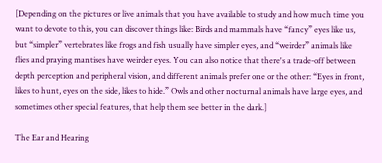[Depending on the pictures or live animals that you have available to study and how much time you want to devote to this, you can discover things like: Birds and mammals have “fancy” eyes like us, but “simpler” vertebrates like frogs and fish usually have simpler eyes, and “weirder” animals like flies and praying mantises have weirder eyes. You can also notice that there's a trade-off between depth perception and peripheral vision, and different animals prefer one or the other: “Eyes in front, likes to hunt, eyes on the side, likes to hide.” Owls and other nocturnal animals have large eyes, and sometimes other special features, that help them see better in the dark.]

The Ear and Hearing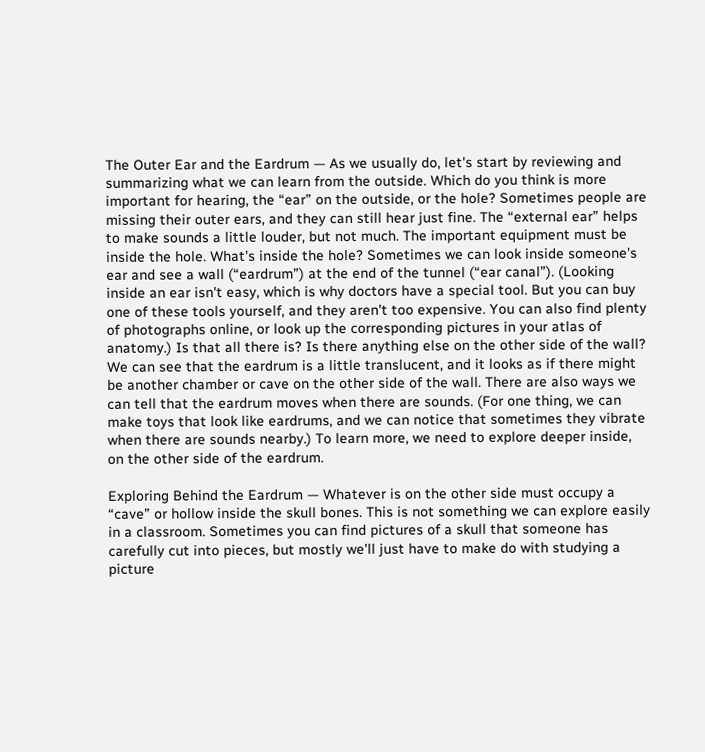The Outer Ear and the Eardrum — As we usually do, let's start by reviewing and summarizing what we can learn from the outside. Which do you think is more important for hearing, the “ear” on the outside, or the hole? Sometimes people are missing their outer ears, and they can still hear just fine. The “external ear” helps to make sounds a little louder, but not much. The important equipment must be inside the hole. What's inside the hole? Sometimes we can look inside someone's ear and see a wall (“eardrum”) at the end of the tunnel (“ear canal”). (Looking inside an ear isn't easy, which is why doctors have a special tool. But you can buy one of these tools yourself, and they aren't too expensive. You can also find plenty of photographs online, or look up the corresponding pictures in your atlas of anatomy.) Is that all there is? Is there anything else on the other side of the wall? We can see that the eardrum is a little translucent, and it looks as if there might be another chamber or cave on the other side of the wall. There are also ways we can tell that the eardrum moves when there are sounds. (For one thing, we can make toys that look like eardrums, and we can notice that sometimes they vibrate when there are sounds nearby.) To learn more, we need to explore deeper inside, on the other side of the eardrum.

Exploring Behind the Eardrum — Whatever is on the other side must occupy a “cave” or hollow inside the skull bones. This is not something we can explore easily in a classroom. Sometimes you can find pictures of a skull that someone has carefully cut into pieces, but mostly we'll just have to make do with studying a picture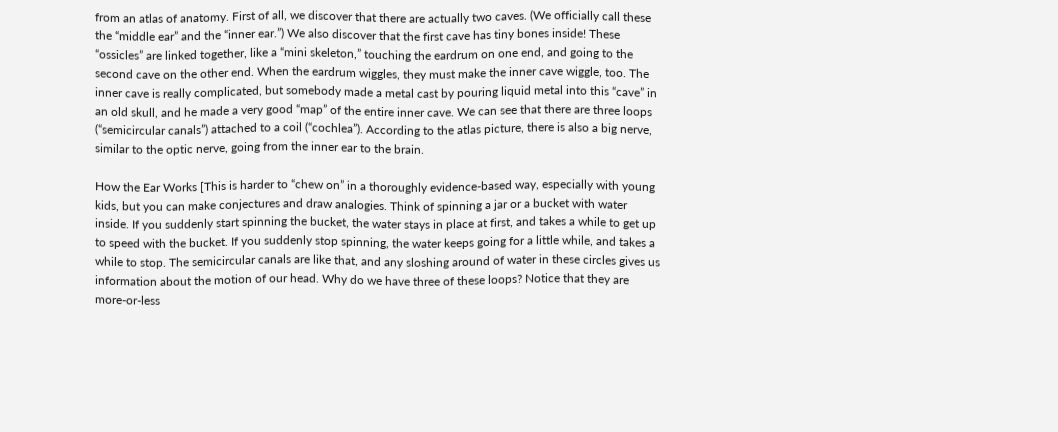from an atlas of anatomy. First of all, we discover that there are actually two caves. (We officially call these the “middle ear” and the “inner ear.”) We also discover that the first cave has tiny bones inside! These “ossicles” are linked together, like a “mini skeleton,” touching the eardrum on one end, and going to the second cave on the other end. When the eardrum wiggles, they must make the inner cave wiggle, too. The inner cave is really complicated, but somebody made a metal cast by pouring liquid metal into this “cave” in an old skull, and he made a very good “map” of the entire inner cave. We can see that there are three loops (“semicircular canals”) attached to a coil (“cochlea”). According to the atlas picture, there is also a big nerve, similar to the optic nerve, going from the inner ear to the brain.

How the Ear Works [This is harder to “chew on” in a thoroughly evidence-based way, especially with young kids, but you can make conjectures and draw analogies. Think of spinning a jar or a bucket with water inside. If you suddenly start spinning the bucket, the water stays in place at first, and takes a while to get up to speed with the bucket. If you suddenly stop spinning, the water keeps going for a little while, and takes a while to stop. The semicircular canals are like that, and any sloshing around of water in these circles gives us information about the motion of our head. Why do we have three of these loops? Notice that they are more-or-less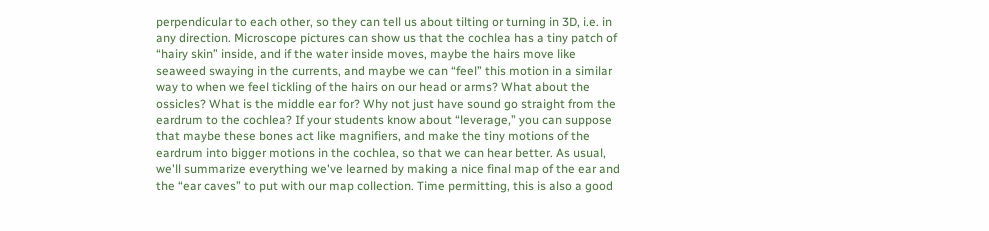perpendicular to each other, so they can tell us about tilting or turning in 3D, i.e. in any direction. Microscope pictures can show us that the cochlea has a tiny patch of “hairy skin” inside, and if the water inside moves, maybe the hairs move like seaweed swaying in the currents, and maybe we can “feel” this motion in a similar way to when we feel tickling of the hairs on our head or arms? What about the ossicles? What is the middle ear for? Why not just have sound go straight from the eardrum to the cochlea? If your students know about “leverage,” you can suppose that maybe these bones act like magnifiers, and make the tiny motions of the eardrum into bigger motions in the cochlea, so that we can hear better. As usual, we'll summarize everything we've learned by making a nice final map of the ear and the “ear caves” to put with our map collection. Time permitting, this is also a good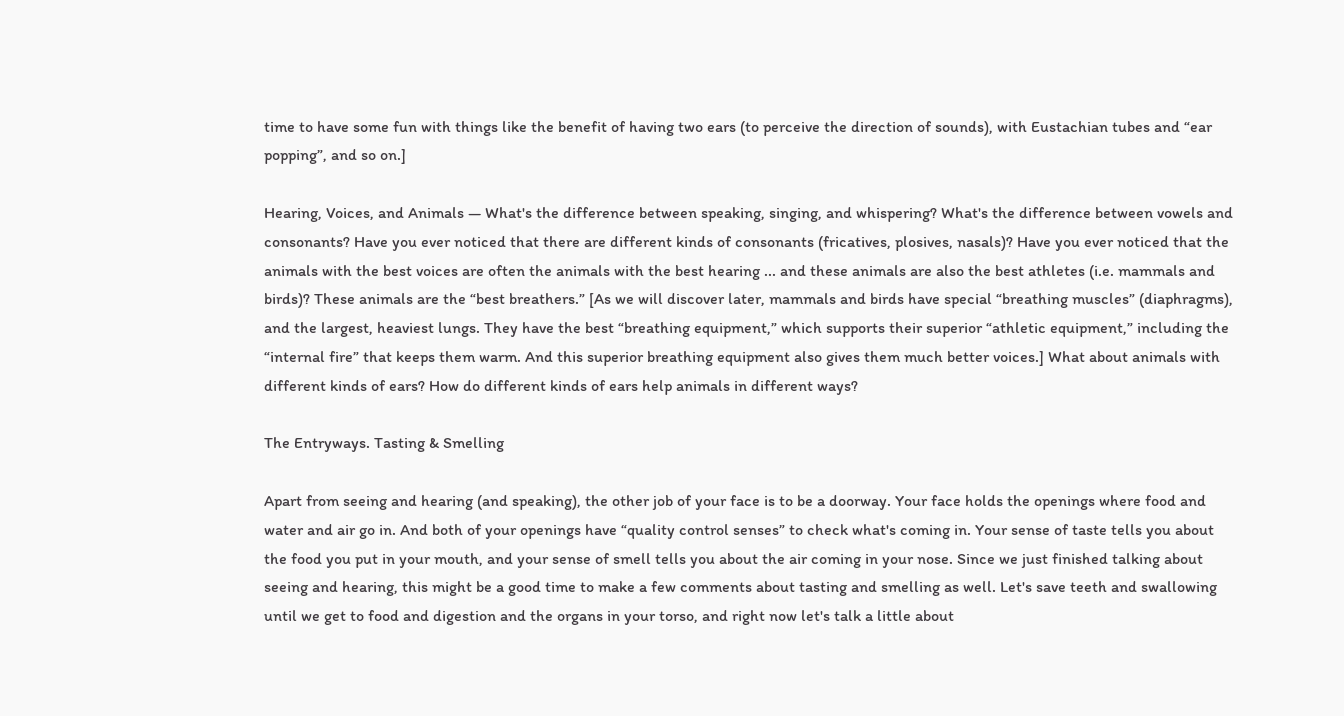time to have some fun with things like the benefit of having two ears (to perceive the direction of sounds), with Eustachian tubes and “ear popping”, and so on.]

Hearing, Voices, and Animals — What's the difference between speaking, singing, and whispering? What's the difference between vowels and consonants? Have you ever noticed that there are different kinds of consonants (fricatives, plosives, nasals)? Have you ever noticed that the animals with the best voices are often the animals with the best hearing ... and these animals are also the best athletes (i.e. mammals and birds)? These animals are the “best breathers.” [As we will discover later, mammals and birds have special “breathing muscles” (diaphragms), and the largest, heaviest lungs. They have the best “breathing equipment,” which supports their superior “athletic equipment,” including the “internal fire” that keeps them warm. And this superior breathing equipment also gives them much better voices.] What about animals with different kinds of ears? How do different kinds of ears help animals in different ways?

The Entryways. Tasting & Smelling

Apart from seeing and hearing (and speaking), the other job of your face is to be a doorway. Your face holds the openings where food and water and air go in. And both of your openings have “quality control senses” to check what's coming in. Your sense of taste tells you about the food you put in your mouth, and your sense of smell tells you about the air coming in your nose. Since we just finished talking about seeing and hearing, this might be a good time to make a few comments about tasting and smelling as well. Let's save teeth and swallowing until we get to food and digestion and the organs in your torso, and right now let's talk a little about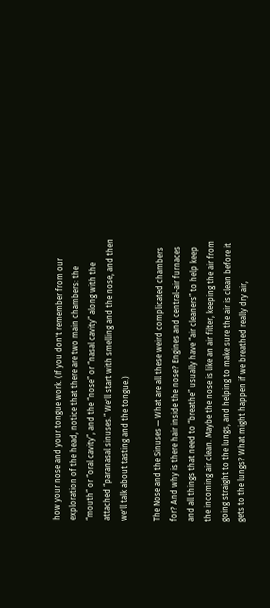how your nose and your tongue work. (If you don't remember from our exploration of the head, notice that there are two main chambers: the “mouth” or “oral cavity”, and the “nose” or “nasal cavity” along with the attached “paranasal sinuses.” We'll start with smelling and the nose, and then we'll talk about tasting and the tongue.)

The Nose and the Sinuses — What are all these weird complicated chambers for? And why is there hair inside the nose? Engines and central-air furnaces and all things that need to “breathe” usually have “air cleaners” to help keep the incoming air clean. Maybe the nose is like an air filter, keeping the air from going straight to the lungs, and helping to make sure the air is clean before it gets to the lungs? What might happen if we breathed really dry air,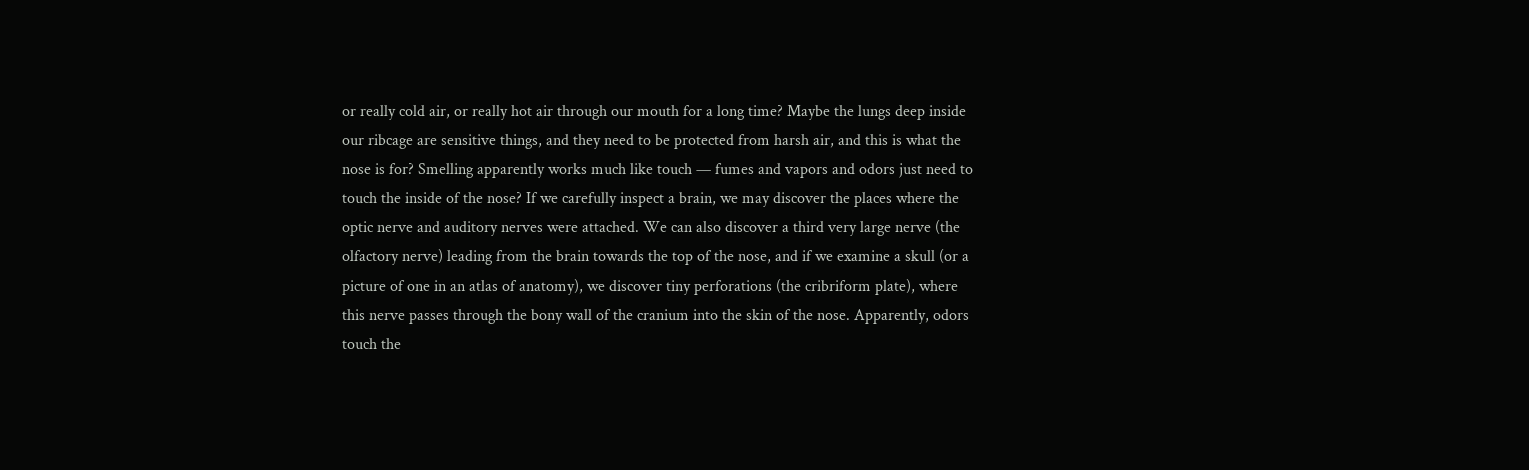or really cold air, or really hot air through our mouth for a long time? Maybe the lungs deep inside our ribcage are sensitive things, and they need to be protected from harsh air, and this is what the nose is for? Smelling apparently works much like touch — fumes and vapors and odors just need to touch the inside of the nose? If we carefully inspect a brain, we may discover the places where the optic nerve and auditory nerves were attached. We can also discover a third very large nerve (the olfactory nerve) leading from the brain towards the top of the nose, and if we examine a skull (or a picture of one in an atlas of anatomy), we discover tiny perforations (the cribriform plate), where this nerve passes through the bony wall of the cranium into the skin of the nose. Apparently, odors touch the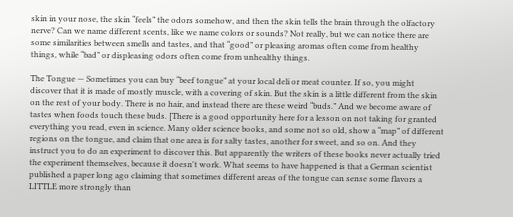skin in your nose, the skin “feels” the odors somehow, and then the skin tells the brain through the olfactory nerve? Can we name different scents, like we name colors or sounds? Not really, but we can notice there are some similarities between smells and tastes, and that “good” or pleasing aromas often come from healthy things, while “bad” or displeasing odors often come from unhealthy things.

The Tongue — Sometimes you can buy “beef tongue” at your local deli or meat counter. If so, you might discover that it is made of mostly muscle, with a covering of skin. But the skin is a little different from the skin on the rest of your body. There is no hair, and instead there are these weird “buds.” And we become aware of tastes when foods touch these buds. [There is a good opportunity here for a lesson on not taking for granted everything you read, even in science. Many older science books, and some not so old, show a “map” of different regions on the tongue, and claim that one area is for salty tastes, another for sweet, and so on. And they instruct you to do an experiment to discover this. But apparently the writers of these books never actually tried the experiment themselves, because it doesn't work. What seems to have happened is that a German scientist published a paper long ago claiming that sometimes different areas of the tongue can sense some flavors a LITTLE more strongly than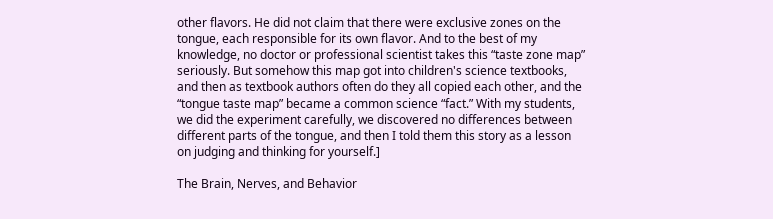other flavors. He did not claim that there were exclusive zones on the tongue, each responsible for its own flavor. And to the best of my knowledge, no doctor or professional scientist takes this “taste zone map” seriously. But somehow this map got into children's science textbooks, and then as textbook authors often do they all copied each other, and the “tongue taste map” became a common science “fact.” With my students, we did the experiment carefully, we discovered no differences between different parts of the tongue, and then I told them this story as a lesson on judging and thinking for yourself.]

The Brain, Nerves, and Behavior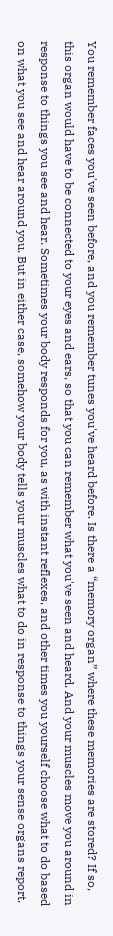You remember faces you've seen before, and you remember tunes you've heard before. Is there a “memory organ” where these memories are stored? If so, this organ would have to be connected to your eyes and ears, so that you can remember what you've seen and heard. And your muscles move you around in response to things you see and hear. Sometimes your body responds for you, as with instant reflexes, and other times you yourself choose what to do based on what you see and hear around you. But in either case, somehow your body tells your muscles what to do in response to things your sense organs report.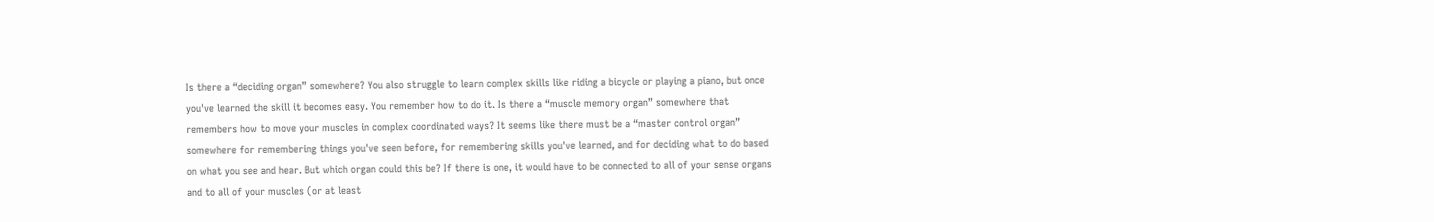Is there a “deciding organ” somewhere? You also struggle to learn complex skills like riding a bicycle or playing a piano, but once you've learned the skill it becomes easy. You remember how to do it. Is there a “muscle memory organ” somewhere that remembers how to move your muscles in complex coordinated ways? It seems like there must be a “master control organ” somewhere for remembering things you've seen before, for remembering skills you've learned, and for deciding what to do based on what you see and hear. But which organ could this be? If there is one, it would have to be connected to all of your sense organs and to all of your muscles (or at least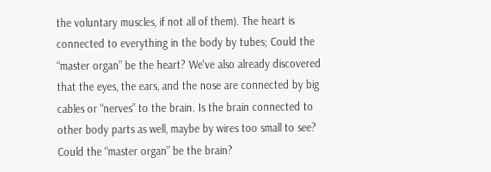the voluntary muscles, if not all of them). The heart is connected to everything in the body by tubes; Could the “master organ” be the heart? We've also already discovered that the eyes, the ears, and the nose are connected by big cables or “nerves” to the brain. Is the brain connected to other body parts as well, maybe by wires too small to see? Could the “master organ” be the brain?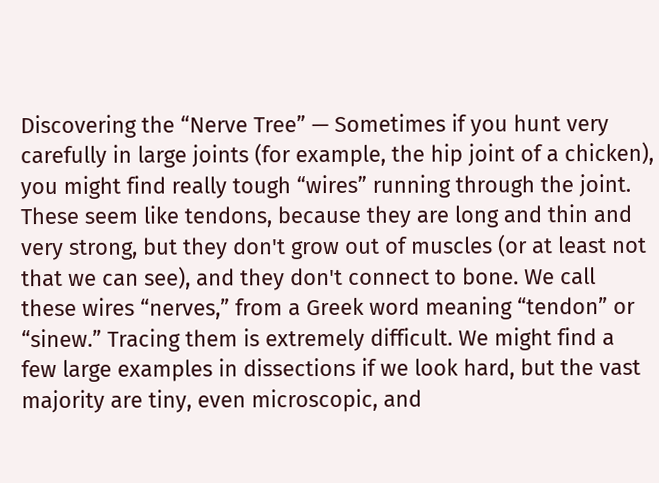Discovering the “Nerve Tree” — Sometimes if you hunt very carefully in large joints (for example, the hip joint of a chicken), you might find really tough “wires” running through the joint. These seem like tendons, because they are long and thin and very strong, but they don't grow out of muscles (or at least not that we can see), and they don't connect to bone. We call these wires “nerves,” from a Greek word meaning “tendon” or “sinew.” Tracing them is extremely difficult. We might find a few large examples in dissections if we look hard, but the vast majority are tiny, even microscopic, and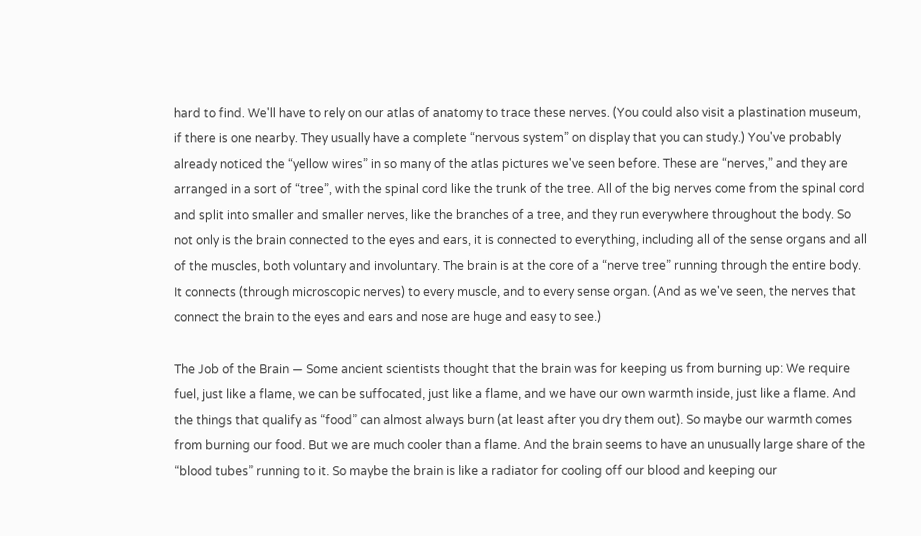hard to find. We'll have to rely on our atlas of anatomy to trace these nerves. (You could also visit a plastination museum, if there is one nearby. They usually have a complete “nervous system” on display that you can study.) You've probably already noticed the “yellow wires” in so many of the atlas pictures we've seen before. These are “nerves,” and they are arranged in a sort of “tree”, with the spinal cord like the trunk of the tree. All of the big nerves come from the spinal cord and split into smaller and smaller nerves, like the branches of a tree, and they run everywhere throughout the body. So not only is the brain connected to the eyes and ears, it is connected to everything, including all of the sense organs and all of the muscles, both voluntary and involuntary. The brain is at the core of a “nerve tree” running through the entire body. It connects (through microscopic nerves) to every muscle, and to every sense organ. (And as we've seen, the nerves that connect the brain to the eyes and ears and nose are huge and easy to see.)

The Job of the Brain — Some ancient scientists thought that the brain was for keeping us from burning up: We require fuel, just like a flame, we can be suffocated, just like a flame, and we have our own warmth inside, just like a flame. And the things that qualify as “food” can almost always burn (at least after you dry them out). So maybe our warmth comes from burning our food. But we are much cooler than a flame. And the brain seems to have an unusually large share of the “blood tubes” running to it. So maybe the brain is like a radiator for cooling off our blood and keeping our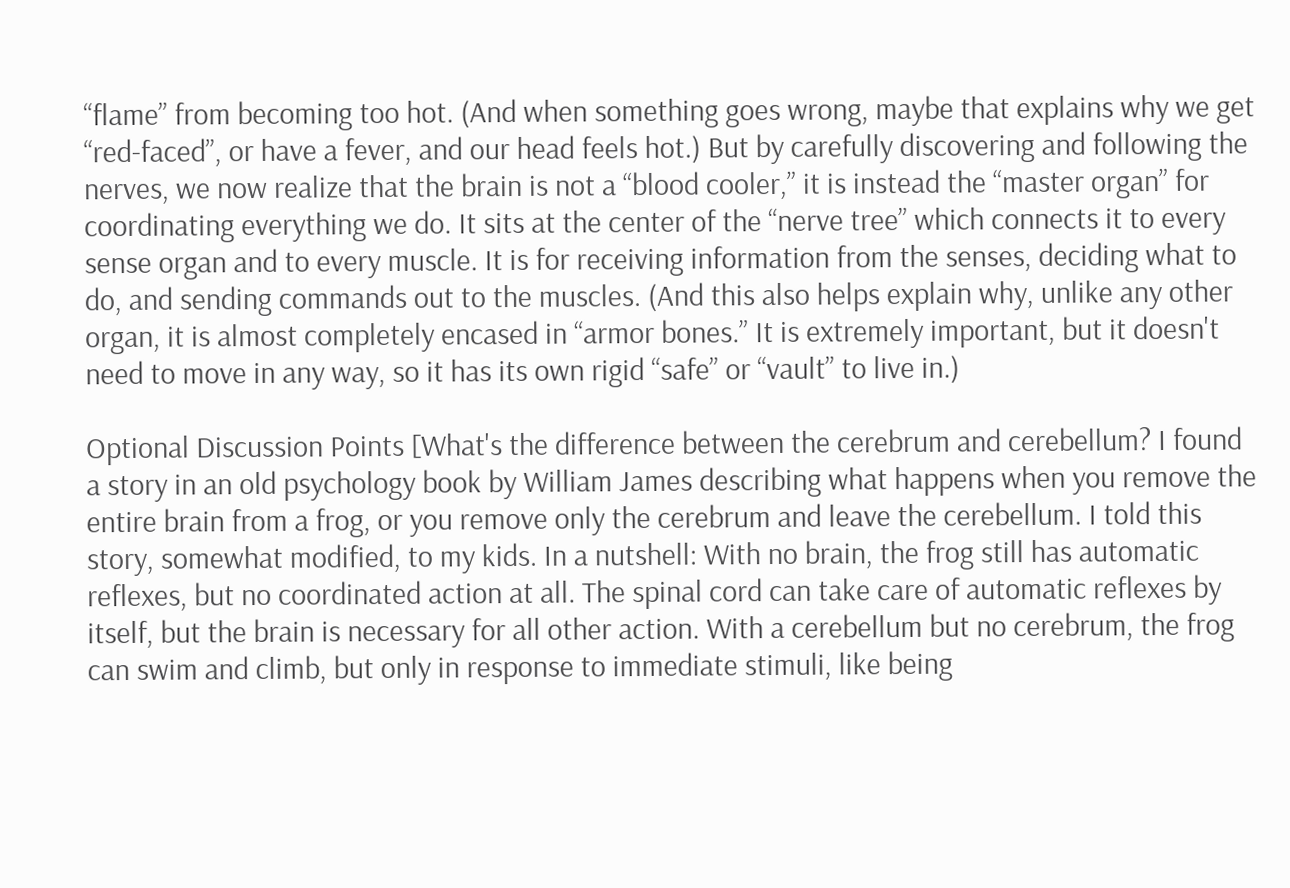“flame” from becoming too hot. (And when something goes wrong, maybe that explains why we get “red-faced”, or have a fever, and our head feels hot.) But by carefully discovering and following the nerves, we now realize that the brain is not a “blood cooler,” it is instead the “master organ” for coordinating everything we do. It sits at the center of the “nerve tree” which connects it to every sense organ and to every muscle. It is for receiving information from the senses, deciding what to do, and sending commands out to the muscles. (And this also helps explain why, unlike any other organ, it is almost completely encased in “armor bones.” It is extremely important, but it doesn't need to move in any way, so it has its own rigid “safe” or “vault” to live in.)

Optional Discussion Points [What's the difference between the cerebrum and cerebellum? I found a story in an old psychology book by William James describing what happens when you remove the entire brain from a frog, or you remove only the cerebrum and leave the cerebellum. I told this story, somewhat modified, to my kids. In a nutshell: With no brain, the frog still has automatic reflexes, but no coordinated action at all. The spinal cord can take care of automatic reflexes by itself, but the brain is necessary for all other action. With a cerebellum but no cerebrum, the frog can swim and climb, but only in response to immediate stimuli, like being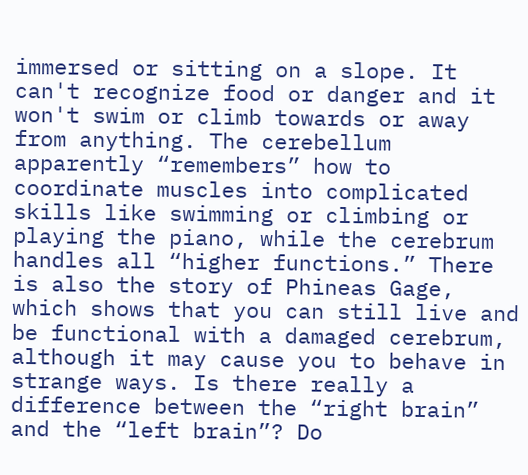immersed or sitting on a slope. It can't recognize food or danger and it won't swim or climb towards or away from anything. The cerebellum apparently “remembers” how to coordinate muscles into complicated skills like swimming or climbing or playing the piano, while the cerebrum handles all “higher functions.” There is also the story of Phineas Gage, which shows that you can still live and be functional with a damaged cerebrum, although it may cause you to behave in strange ways. Is there really a difference between the “right brain” and the “left brain”? Do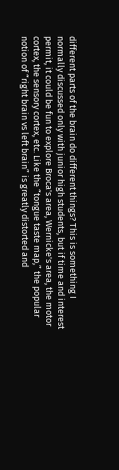different parts of the brain do different things? This is something I normally discussed only with junior high students, but if time and interest permit, it could be fun to explore Broca's area, Wernicke's area, the motor cortex, the sensory cortex, etc. Like the “tongue taste map,” the popular notion of “right brain vs left brain” is greatly distorted and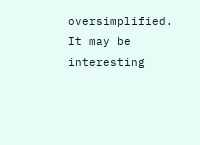oversimplified. It may be interesting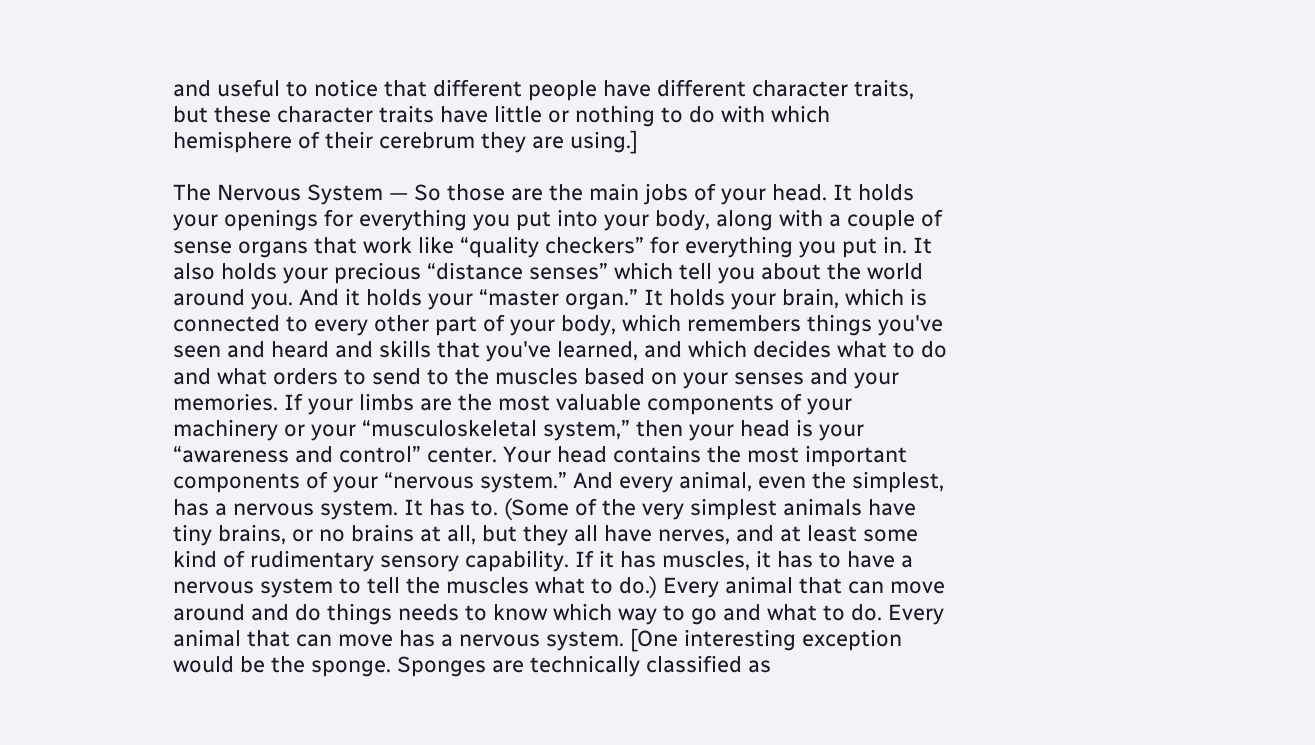and useful to notice that different people have different character traits, but these character traits have little or nothing to do with which hemisphere of their cerebrum they are using.]

The Nervous System — So those are the main jobs of your head. It holds your openings for everything you put into your body, along with a couple of sense organs that work like “quality checkers” for everything you put in. It also holds your precious “distance senses” which tell you about the world around you. And it holds your “master organ.” It holds your brain, which is connected to every other part of your body, which remembers things you've seen and heard and skills that you've learned, and which decides what to do and what orders to send to the muscles based on your senses and your memories. If your limbs are the most valuable components of your machinery or your “musculoskeletal system,” then your head is your “awareness and control” center. Your head contains the most important components of your “nervous system.” And every animal, even the simplest, has a nervous system. It has to. (Some of the very simplest animals have tiny brains, or no brains at all, but they all have nerves, and at least some kind of rudimentary sensory capability. If it has muscles, it has to have a nervous system to tell the muscles what to do.) Every animal that can move around and do things needs to know which way to go and what to do. Every animal that can move has a nervous system. [One interesting exception would be the sponge. Sponges are technically classified as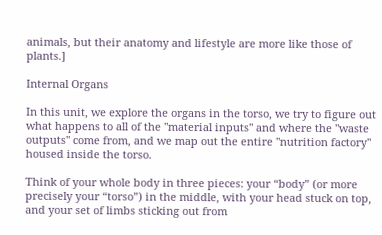animals, but their anatomy and lifestyle are more like those of plants.]

Internal Organs

In this unit, we explore the organs in the torso, we try to figure out what happens to all of the "material inputs" and where the "waste outputs" come from, and we map out the entire "nutrition factory" housed inside the torso.

Think of your whole body in three pieces: your “body” (or more precisely your “torso”) in the middle, with your head stuck on top, and your set of limbs sticking out from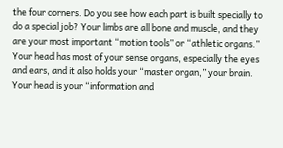the four corners. Do you see how each part is built specially to do a special job? Your limbs are all bone and muscle, and they are your most important “motion tools” or “athletic organs.” Your head has most of your sense organs, especially the eyes and ears, and it also holds your “master organ,” your brain. Your head is your “information and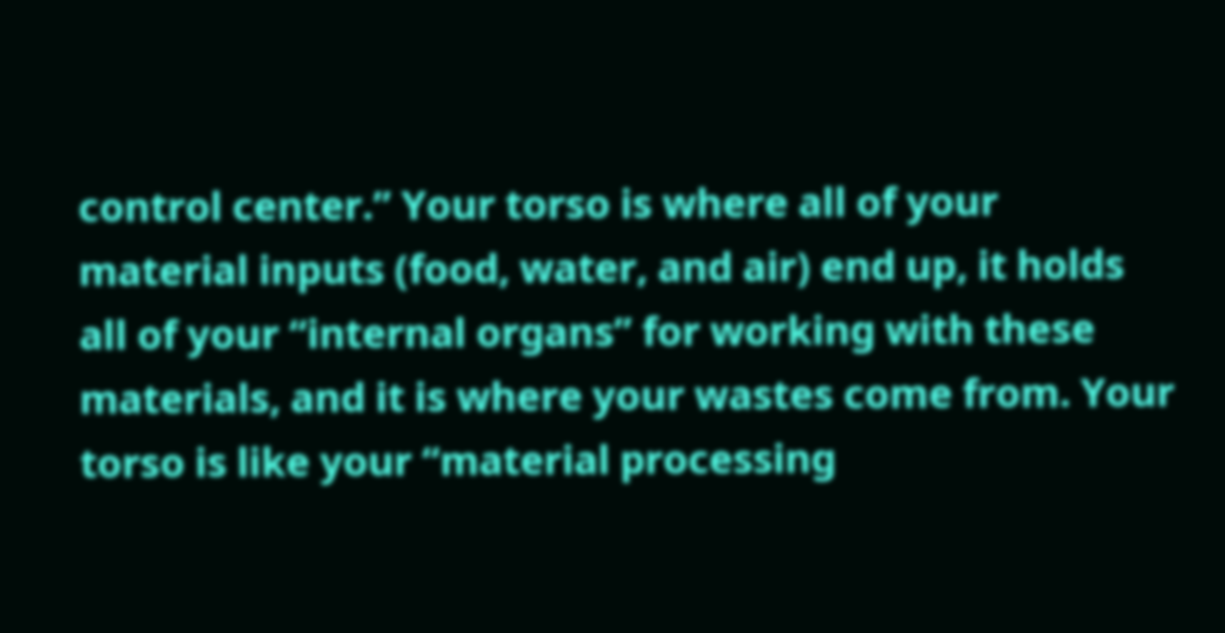control center.” Your torso is where all of your material inputs (food, water, and air) end up, it holds all of your “internal organs” for working with these materials, and it is where your wastes come from. Your torso is like your “material processing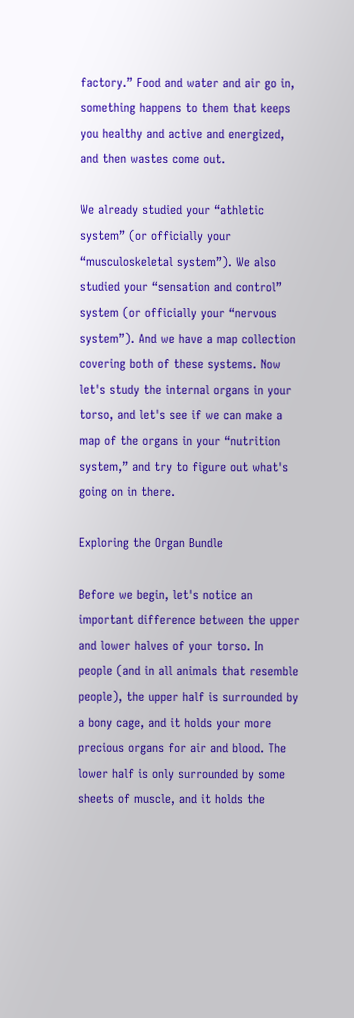factory.” Food and water and air go in, something happens to them that keeps you healthy and active and energized, and then wastes come out.

We already studied your “athletic system” (or officially your “musculoskeletal system”). We also studied your “sensation and control” system (or officially your “nervous system”). And we have a map collection covering both of these systems. Now let's study the internal organs in your torso, and let's see if we can make a map of the organs in your “nutrition system,” and try to figure out what's going on in there.

Exploring the Organ Bundle

Before we begin, let's notice an important difference between the upper and lower halves of your torso. In people (and in all animals that resemble people), the upper half is surrounded by a bony cage, and it holds your more precious organs for air and blood. The lower half is only surrounded by some sheets of muscle, and it holds the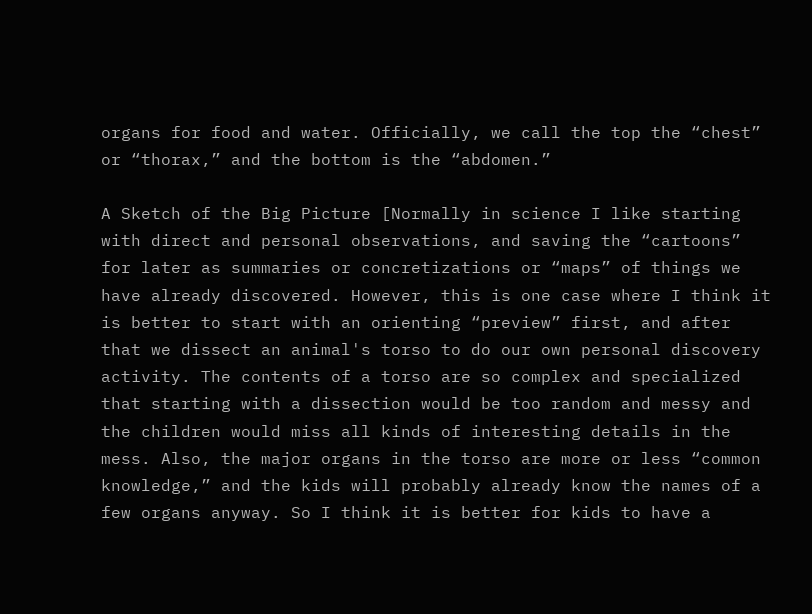organs for food and water. Officially, we call the top the “chest” or “thorax,” and the bottom is the “abdomen.”

A Sketch of the Big Picture [Normally in science I like starting with direct and personal observations, and saving the “cartoons” for later as summaries or concretizations or “maps” of things we have already discovered. However, this is one case where I think it is better to start with an orienting “preview” first, and after that we dissect an animal's torso to do our own personal discovery activity. The contents of a torso are so complex and specialized that starting with a dissection would be too random and messy and the children would miss all kinds of interesting details in the mess. Also, the major organs in the torso are more or less “common knowledge,” and the kids will probably already know the names of a few organs anyway. So I think it is better for kids to have a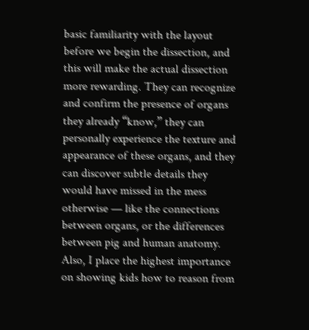basic familiarity with the layout before we begin the dissection, and this will make the actual dissection more rewarding. They can recognize and confirm the presence of organs they already “know,” they can personally experience the texture and appearance of these organs, and they can discover subtle details they would have missed in the mess otherwise — like the connections between organs, or the differences between pig and human anatomy. Also, I place the highest importance on showing kids how to reason from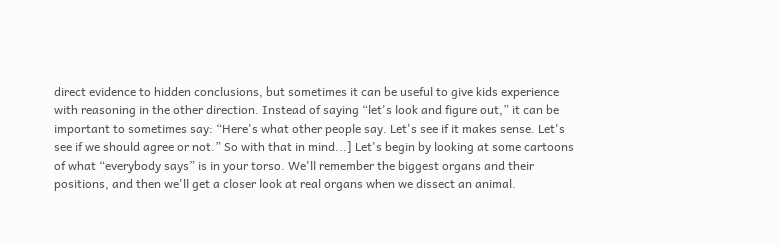direct evidence to hidden conclusions, but sometimes it can be useful to give kids experience with reasoning in the other direction. Instead of saying “let's look and figure out,” it can be important to sometimes say: “Here's what other people say. Let's see if it makes sense. Let's see if we should agree or not.” So with that in mind...] Let's begin by looking at some cartoons of what “everybody says” is in your torso. We'll remember the biggest organs and their positions, and then we'll get a closer look at real organs when we dissect an animal.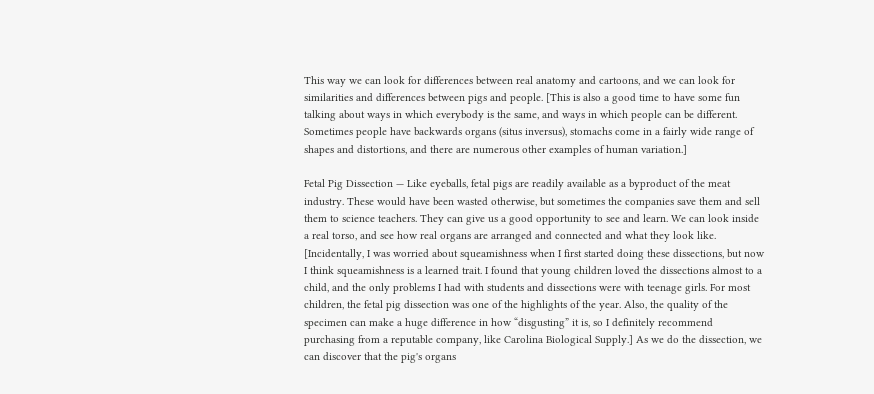This way we can look for differences between real anatomy and cartoons, and we can look for similarities and differences between pigs and people. [This is also a good time to have some fun talking about ways in which everybody is the same, and ways in which people can be different. Sometimes people have backwards organs (situs inversus), stomachs come in a fairly wide range of shapes and distortions, and there are numerous other examples of human variation.]

Fetal Pig Dissection — Like eyeballs, fetal pigs are readily available as a byproduct of the meat industry. These would have been wasted otherwise, but sometimes the companies save them and sell them to science teachers. They can give us a good opportunity to see and learn. We can look inside a real torso, and see how real organs are arranged and connected and what they look like. [Incidentally, I was worried about squeamishness when I first started doing these dissections, but now I think squeamishness is a learned trait. I found that young children loved the dissections almost to a child, and the only problems I had with students and dissections were with teenage girls. For most children, the fetal pig dissection was one of the highlights of the year. Also, the quality of the specimen can make a huge difference in how “disgusting” it is, so I definitely recommend purchasing from a reputable company, like Carolina Biological Supply.] As we do the dissection, we can discover that the pig's organs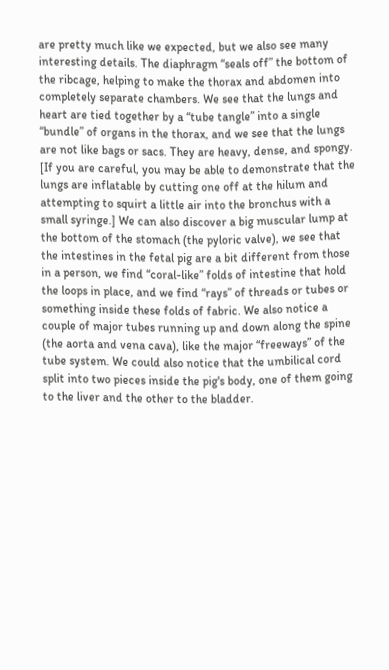are pretty much like we expected, but we also see many interesting details. The diaphragm “seals off” the bottom of the ribcage, helping to make the thorax and abdomen into completely separate chambers. We see that the lungs and heart are tied together by a “tube tangle” into a single “bundle” of organs in the thorax, and we see that the lungs are not like bags or sacs. They are heavy, dense, and spongy. [If you are careful, you may be able to demonstrate that the lungs are inflatable by cutting one off at the hilum and attempting to squirt a little air into the bronchus with a small syringe.] We can also discover a big muscular lump at the bottom of the stomach (the pyloric valve), we see that the intestines in the fetal pig are a bit different from those in a person, we find “coral-like” folds of intestine that hold the loops in place, and we find “rays” of threads or tubes or something inside these folds of fabric. We also notice a couple of major tubes running up and down along the spine (the aorta and vena cava), like the major “freeways” of the tube system. We could also notice that the umbilical cord split into two pieces inside the pig's body, one of them going to the liver and the other to the bladder.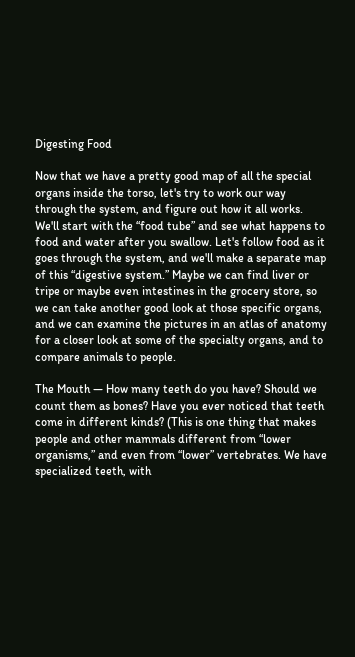Digesting Food

Now that we have a pretty good map of all the special organs inside the torso, let's try to work our way through the system, and figure out how it all works. We'll start with the “food tube” and see what happens to food and water after you swallow. Let's follow food as it goes through the system, and we'll make a separate map of this “digestive system.” Maybe we can find liver or tripe or maybe even intestines in the grocery store, so we can take another good look at those specific organs, and we can examine the pictures in an atlas of anatomy for a closer look at some of the specialty organs, and to compare animals to people.

The Mouth — How many teeth do you have? Should we count them as bones? Have you ever noticed that teeth come in different kinds? (This is one thing that makes people and other mammals different from “lower organisms,” and even from “lower” vertebrates. We have specialized teeth, with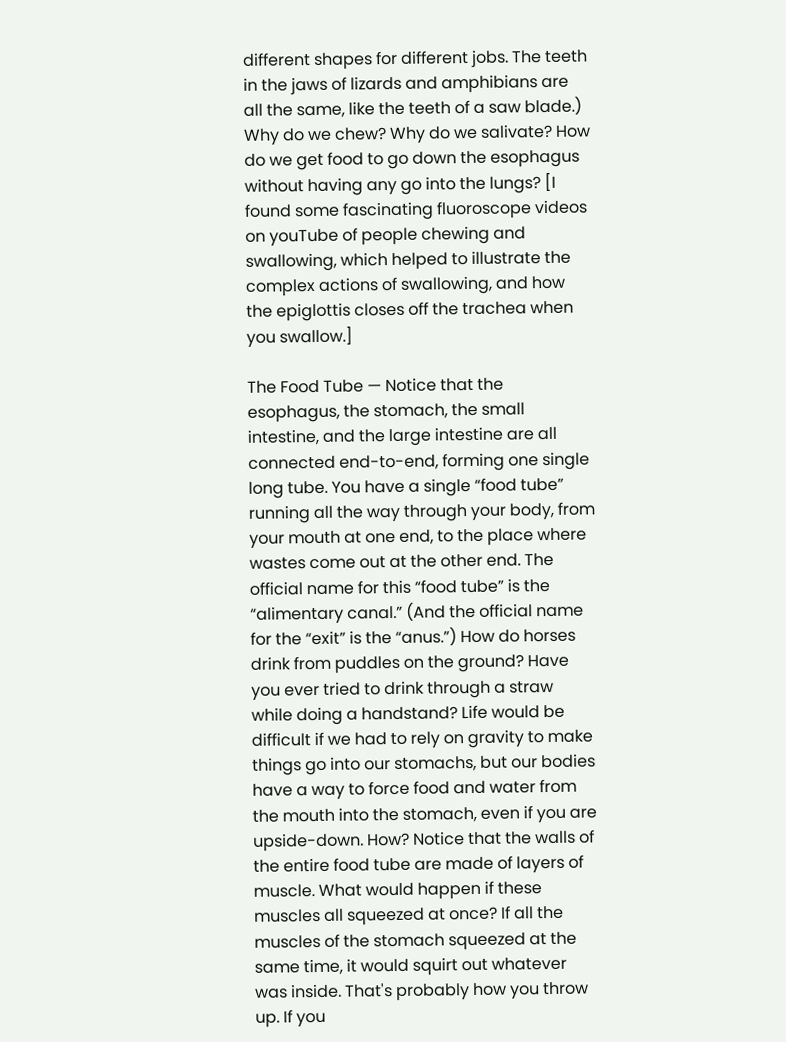different shapes for different jobs. The teeth in the jaws of lizards and amphibians are all the same, like the teeth of a saw blade.) Why do we chew? Why do we salivate? How do we get food to go down the esophagus without having any go into the lungs? [I found some fascinating fluoroscope videos on youTube of people chewing and swallowing, which helped to illustrate the complex actions of swallowing, and how the epiglottis closes off the trachea when you swallow.]

The Food Tube — Notice that the esophagus, the stomach, the small intestine, and the large intestine are all connected end-to-end, forming one single long tube. You have a single “food tube” running all the way through your body, from your mouth at one end, to the place where wastes come out at the other end. The official name for this “food tube” is the “alimentary canal.” (And the official name for the “exit” is the “anus.”) How do horses drink from puddles on the ground? Have you ever tried to drink through a straw while doing a handstand? Life would be difficult if we had to rely on gravity to make things go into our stomachs, but our bodies have a way to force food and water from the mouth into the stomach, even if you are upside-down. How? Notice that the walls of the entire food tube are made of layers of muscle. What would happen if these muscles all squeezed at once? If all the muscles of the stomach squeezed at the same time, it would squirt out whatever was inside. That's probably how you throw up. If you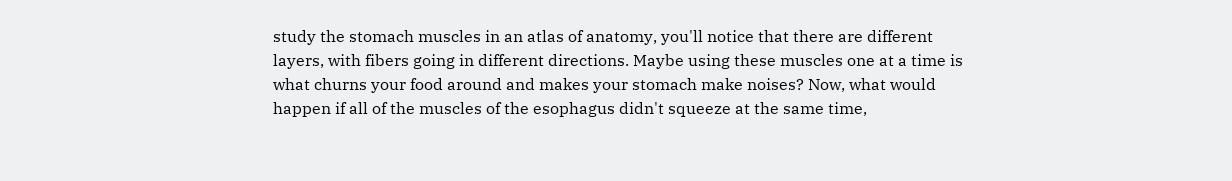study the stomach muscles in an atlas of anatomy, you'll notice that there are different layers, with fibers going in different directions. Maybe using these muscles one at a time is what churns your food around and makes your stomach make noises? Now, what would happen if all of the muscles of the esophagus didn't squeeze at the same time,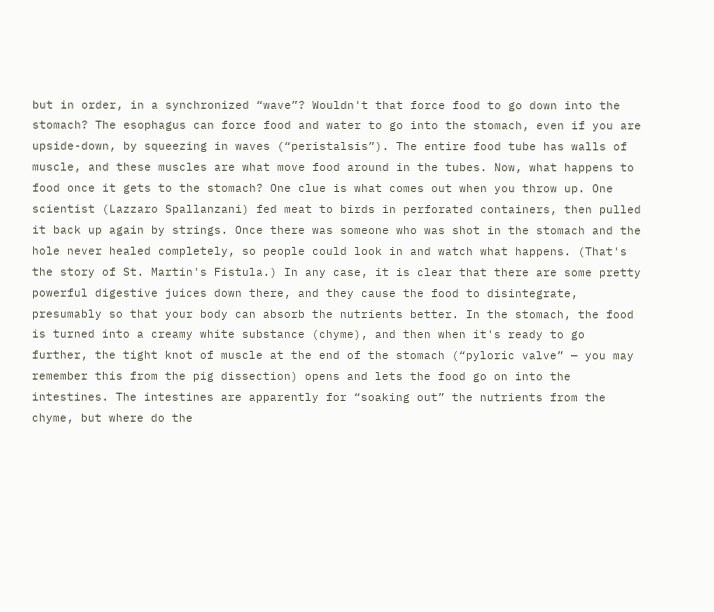but in order, in a synchronized “wave”? Wouldn't that force food to go down into the stomach? The esophagus can force food and water to go into the stomach, even if you are upside-down, by squeezing in waves (“peristalsis”). The entire food tube has walls of muscle, and these muscles are what move food around in the tubes. Now, what happens to food once it gets to the stomach? One clue is what comes out when you throw up. One scientist (Lazzaro Spallanzani) fed meat to birds in perforated containers, then pulled it back up again by strings. Once there was someone who was shot in the stomach and the hole never healed completely, so people could look in and watch what happens. (That's the story of St. Martin's Fistula.) In any case, it is clear that there are some pretty powerful digestive juices down there, and they cause the food to disintegrate, presumably so that your body can absorb the nutrients better. In the stomach, the food is turned into a creamy white substance (chyme), and then when it's ready to go further, the tight knot of muscle at the end of the stomach (“pyloric valve” — you may remember this from the pig dissection) opens and lets the food go on into the intestines. The intestines are apparently for “soaking out” the nutrients from the chyme, but where do the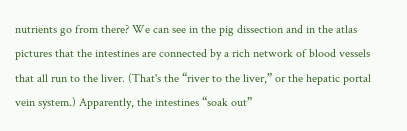nutrients go from there? We can see in the pig dissection and in the atlas pictures that the intestines are connected by a rich network of blood vessels that all run to the liver. (That's the “river to the liver,” or the hepatic portal vein system.) Apparently, the intestines “soak out”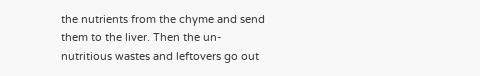the nutrients from the chyme and send them to the liver. Then the un-nutritious wastes and leftovers go out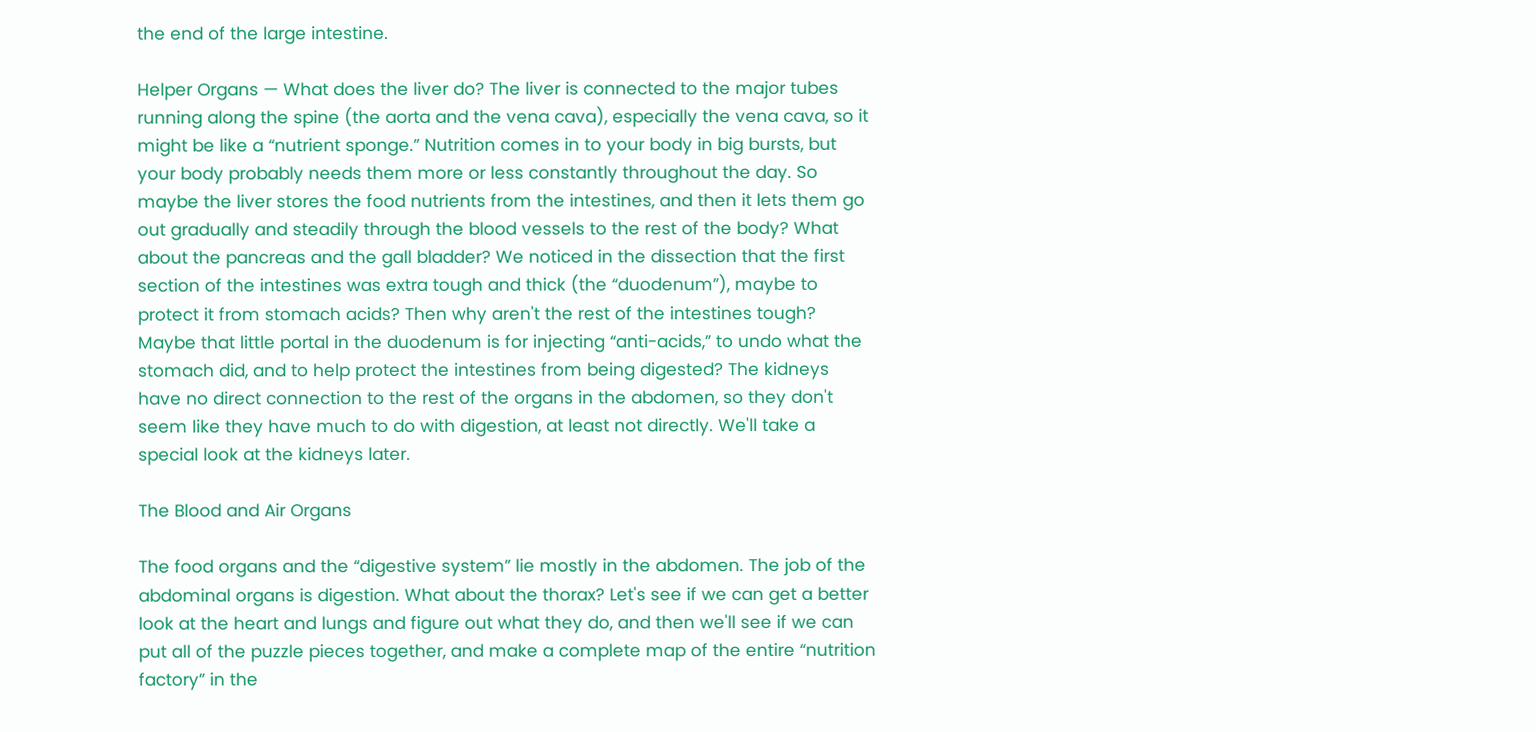the end of the large intestine.

Helper Organs — What does the liver do? The liver is connected to the major tubes running along the spine (the aorta and the vena cava), especially the vena cava, so it might be like a “nutrient sponge.” Nutrition comes in to your body in big bursts, but your body probably needs them more or less constantly throughout the day. So maybe the liver stores the food nutrients from the intestines, and then it lets them go out gradually and steadily through the blood vessels to the rest of the body? What about the pancreas and the gall bladder? We noticed in the dissection that the first section of the intestines was extra tough and thick (the “duodenum”), maybe to protect it from stomach acids? Then why aren't the rest of the intestines tough? Maybe that little portal in the duodenum is for injecting “anti-acids,” to undo what the stomach did, and to help protect the intestines from being digested? The kidneys have no direct connection to the rest of the organs in the abdomen, so they don't seem like they have much to do with digestion, at least not directly. We'll take a special look at the kidneys later.

The Blood and Air Organs

The food organs and the “digestive system” lie mostly in the abdomen. The job of the abdominal organs is digestion. What about the thorax? Let's see if we can get a better look at the heart and lungs and figure out what they do, and then we'll see if we can put all of the puzzle pieces together, and make a complete map of the entire “nutrition factory” in the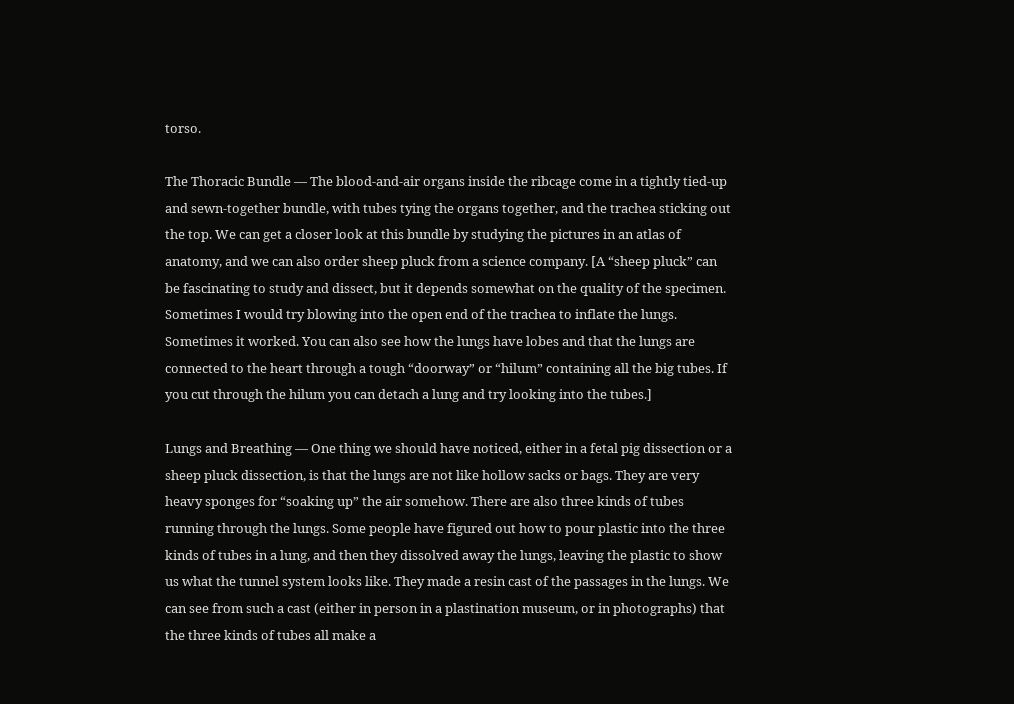torso.

The Thoracic Bundle — The blood-and-air organs inside the ribcage come in a tightly tied-up and sewn-together bundle, with tubes tying the organs together, and the trachea sticking out the top. We can get a closer look at this bundle by studying the pictures in an atlas of anatomy, and we can also order sheep pluck from a science company. [A “sheep pluck” can be fascinating to study and dissect, but it depends somewhat on the quality of the specimen. Sometimes I would try blowing into the open end of the trachea to inflate the lungs. Sometimes it worked. You can also see how the lungs have lobes and that the lungs are connected to the heart through a tough “doorway” or “hilum” containing all the big tubes. If you cut through the hilum you can detach a lung and try looking into the tubes.]

Lungs and Breathing — One thing we should have noticed, either in a fetal pig dissection or a sheep pluck dissection, is that the lungs are not like hollow sacks or bags. They are very heavy sponges for “soaking up” the air somehow. There are also three kinds of tubes running through the lungs. Some people have figured out how to pour plastic into the three kinds of tubes in a lung, and then they dissolved away the lungs, leaving the plastic to show us what the tunnel system looks like. They made a resin cast of the passages in the lungs. We can see from such a cast (either in person in a plastination museum, or in photographs) that the three kinds of tubes all make a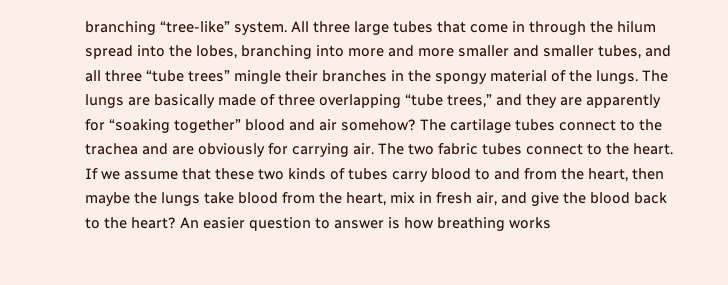branching “tree-like” system. All three large tubes that come in through the hilum spread into the lobes, branching into more and more smaller and smaller tubes, and all three “tube trees” mingle their branches in the spongy material of the lungs. The lungs are basically made of three overlapping “tube trees,” and they are apparently for “soaking together” blood and air somehow? The cartilage tubes connect to the trachea and are obviously for carrying air. The two fabric tubes connect to the heart. If we assume that these two kinds of tubes carry blood to and from the heart, then maybe the lungs take blood from the heart, mix in fresh air, and give the blood back to the heart? An easier question to answer is how breathing works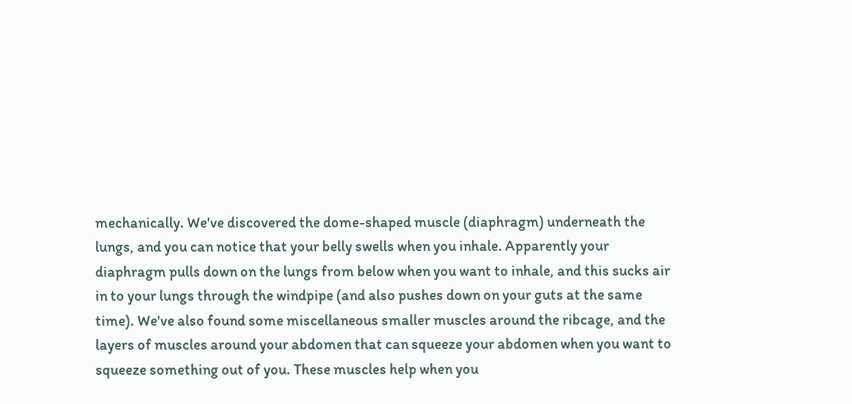mechanically. We've discovered the dome-shaped muscle (diaphragm) underneath the lungs, and you can notice that your belly swells when you inhale. Apparently your diaphragm pulls down on the lungs from below when you want to inhale, and this sucks air in to your lungs through the windpipe (and also pushes down on your guts at the same time). We've also found some miscellaneous smaller muscles around the ribcage, and the layers of muscles around your abdomen that can squeeze your abdomen when you want to squeeze something out of you. These muscles help when you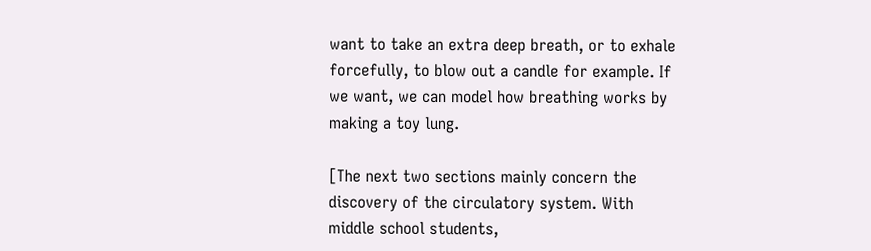want to take an extra deep breath, or to exhale forcefully, to blow out a candle for example. If we want, we can model how breathing works by making a toy lung.

[The next two sections mainly concern the discovery of the circulatory system. With middle school students,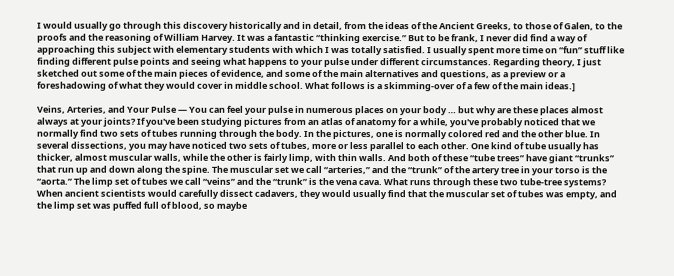I would usually go through this discovery historically and in detail, from the ideas of the Ancient Greeks, to those of Galen, to the proofs and the reasoning of William Harvey. It was a fantastic “thinking exercise.” But to be frank, I never did find a way of approaching this subject with elementary students with which I was totally satisfied. I usually spent more time on “fun” stuff like finding different pulse points and seeing what happens to your pulse under different circumstances. Regarding theory, I just sketched out some of the main pieces of evidence, and some of the main alternatives and questions, as a preview or a foreshadowing of what they would cover in middle school. What follows is a skimming-over of a few of the main ideas.]

Veins, Arteries, and Your Pulse — You can feel your pulse in numerous places on your body … but why are these places almost always at your joints? If you've been studying pictures from an atlas of anatomy for a while, you've probably noticed that we normally find two sets of tubes running through the body. In the pictures, one is normally colored red and the other blue. In several dissections, you may have noticed two sets of tubes, more or less parallel to each other. One kind of tube usually has thicker, almost muscular walls, while the other is fairly limp, with thin walls. And both of these “tube trees” have giant “trunks” that run up and down along the spine. The muscular set we call “arteries,” and the “trunk” of the artery tree in your torso is the “aorta.” The limp set of tubes we call “veins” and the “trunk” is the vena cava. What runs through these two tube-tree systems? When ancient scientists would carefully dissect cadavers, they would usually find that the muscular set of tubes was empty, and the limp set was puffed full of blood, so maybe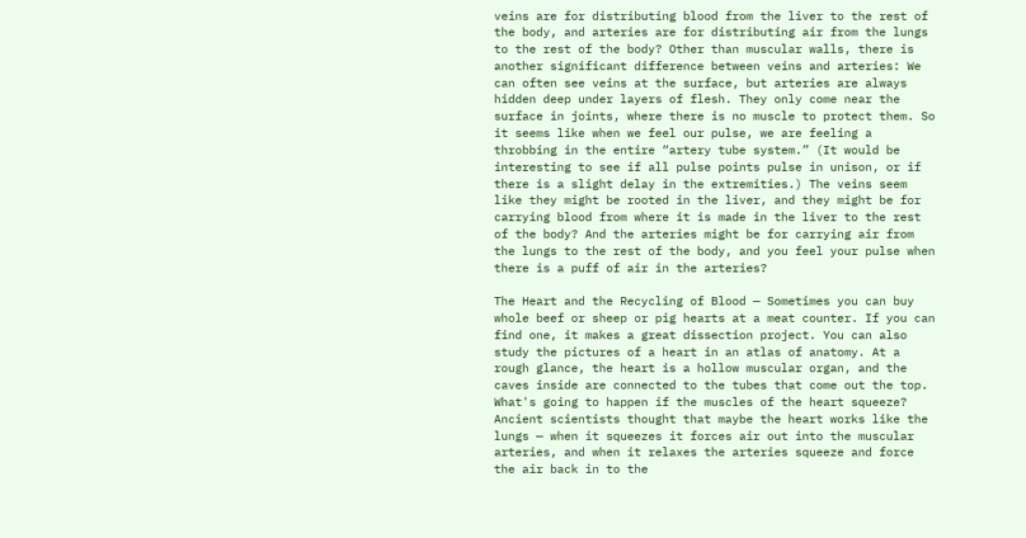veins are for distributing blood from the liver to the rest of the body, and arteries are for distributing air from the lungs to the rest of the body? Other than muscular walls, there is another significant difference between veins and arteries: We can often see veins at the surface, but arteries are always hidden deep under layers of flesh. They only come near the surface in joints, where there is no muscle to protect them. So it seems like when we feel our pulse, we are feeling a throbbing in the entire “artery tube system.” (It would be interesting to see if all pulse points pulse in unison, or if there is a slight delay in the extremities.) The veins seem like they might be rooted in the liver, and they might be for carrying blood from where it is made in the liver to the rest of the body? And the arteries might be for carrying air from the lungs to the rest of the body, and you feel your pulse when there is a puff of air in the arteries?

The Heart and the Recycling of Blood — Sometimes you can buy whole beef or sheep or pig hearts at a meat counter. If you can find one, it makes a great dissection project. You can also study the pictures of a heart in an atlas of anatomy. At a rough glance, the heart is a hollow muscular organ, and the caves inside are connected to the tubes that come out the top. What's going to happen if the muscles of the heart squeeze? Ancient scientists thought that maybe the heart works like the lungs — when it squeezes it forces air out into the muscular arteries, and when it relaxes the arteries squeeze and force the air back in to the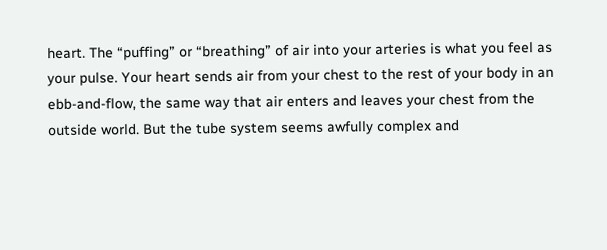heart. The “puffing” or “breathing” of air into your arteries is what you feel as your pulse. Your heart sends air from your chest to the rest of your body in an ebb-and-flow, the same way that air enters and leaves your chest from the outside world. But the tube system seems awfully complex and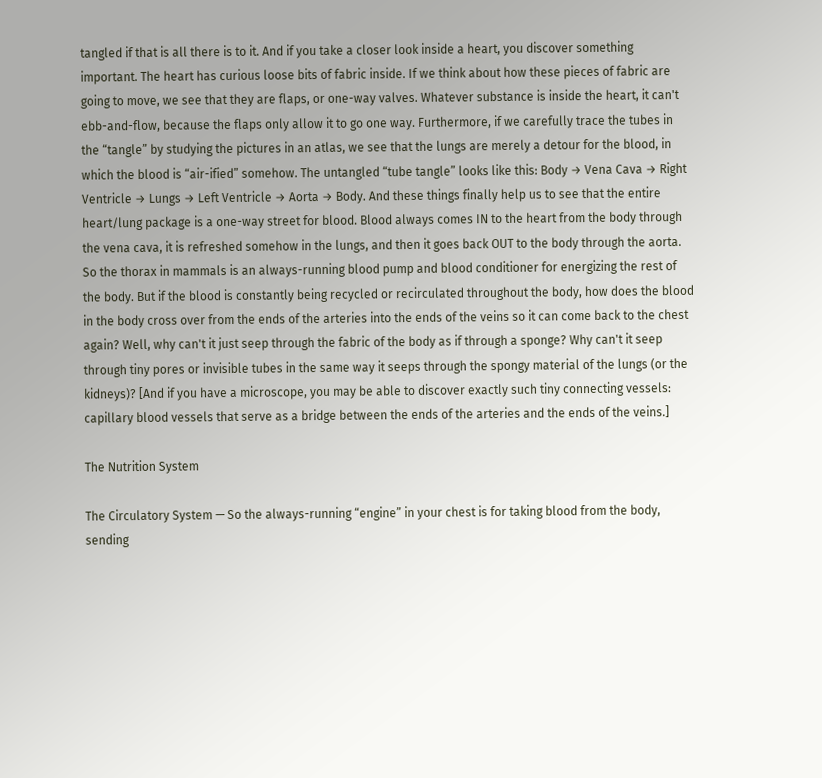tangled if that is all there is to it. And if you take a closer look inside a heart, you discover something important. The heart has curious loose bits of fabric inside. If we think about how these pieces of fabric are going to move, we see that they are flaps, or one-way valves. Whatever substance is inside the heart, it can't ebb-and-flow, because the flaps only allow it to go one way. Furthermore, if we carefully trace the tubes in the “tangle” by studying the pictures in an atlas, we see that the lungs are merely a detour for the blood, in which the blood is “air-ified” somehow. The untangled “tube tangle” looks like this: Body → Vena Cava → Right Ventricle → Lungs → Left Ventricle → Aorta → Body. And these things finally help us to see that the entire heart/lung package is a one-way street for blood. Blood always comes IN to the heart from the body through the vena cava, it is refreshed somehow in the lungs, and then it goes back OUT to the body through the aorta. So the thorax in mammals is an always-running blood pump and blood conditioner for energizing the rest of the body. But if the blood is constantly being recycled or recirculated throughout the body, how does the blood in the body cross over from the ends of the arteries into the ends of the veins so it can come back to the chest again? Well, why can't it just seep through the fabric of the body as if through a sponge? Why can't it seep through tiny pores or invisible tubes in the same way it seeps through the spongy material of the lungs (or the kidneys)? [And if you have a microscope, you may be able to discover exactly such tiny connecting vessels: capillary blood vessels that serve as a bridge between the ends of the arteries and the ends of the veins.]

The Nutrition System

The Circulatory System — So the always-running “engine” in your chest is for taking blood from the body, sending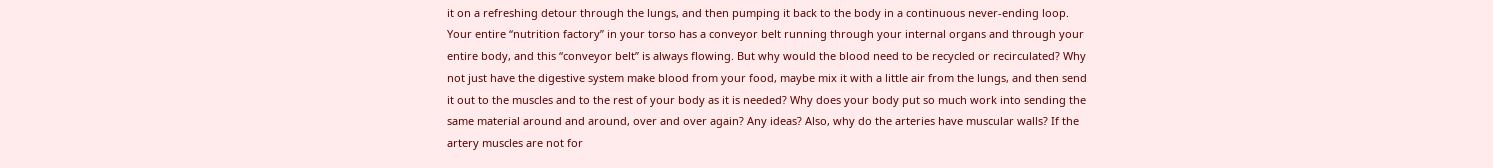it on a refreshing detour through the lungs, and then pumping it back to the body in a continuous never-ending loop. Your entire “nutrition factory” in your torso has a conveyor belt running through your internal organs and through your entire body, and this “conveyor belt” is always flowing. But why would the blood need to be recycled or recirculated? Why not just have the digestive system make blood from your food, maybe mix it with a little air from the lungs, and then send it out to the muscles and to the rest of your body as it is needed? Why does your body put so much work into sending the same material around and around, over and over again? Any ideas? Also, why do the arteries have muscular walls? If the artery muscles are not for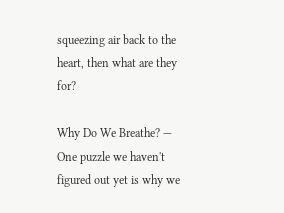squeezing air back to the heart, then what are they for?

Why Do We Breathe? — One puzzle we haven't figured out yet is why we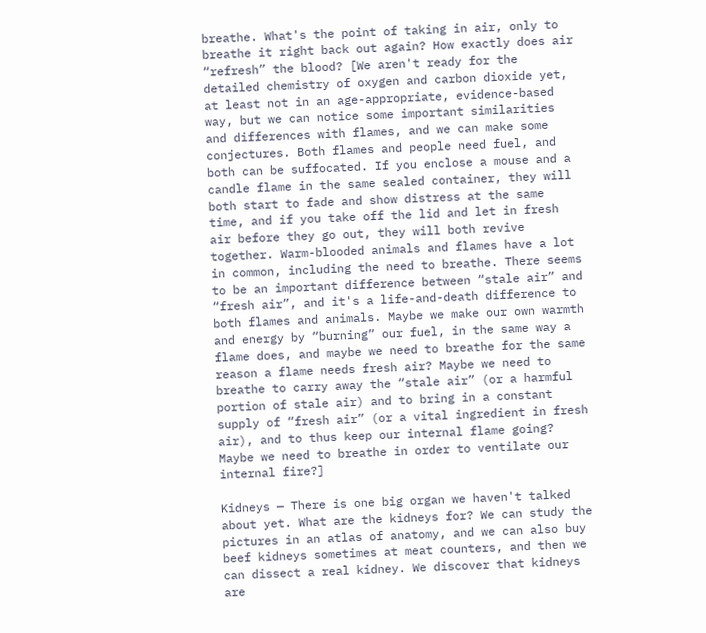breathe. What's the point of taking in air, only to breathe it right back out again? How exactly does air “refresh” the blood? [We aren't ready for the detailed chemistry of oxygen and carbon dioxide yet, at least not in an age-appropriate, evidence-based way, but we can notice some important similarities and differences with flames, and we can make some conjectures. Both flames and people need fuel, and both can be suffocated. If you enclose a mouse and a candle flame in the same sealed container, they will both start to fade and show distress at the same time, and if you take off the lid and let in fresh air before they go out, they will both revive together. Warm-blooded animals and flames have a lot in common, including the need to breathe. There seems to be an important difference between “stale air” and “fresh air”, and it's a life-and-death difference to both flames and animals. Maybe we make our own warmth and energy by “burning” our fuel, in the same way a flame does, and maybe we need to breathe for the same reason a flame needs fresh air? Maybe we need to breathe to carry away the “stale air” (or a harmful portion of stale air) and to bring in a constant supply of “fresh air” (or a vital ingredient in fresh air), and to thus keep our internal flame going? Maybe we need to breathe in order to ventilate our internal fire?]

Kidneys — There is one big organ we haven't talked about yet. What are the kidneys for? We can study the pictures in an atlas of anatomy, and we can also buy beef kidneys sometimes at meat counters, and then we can dissect a real kidney. We discover that kidneys are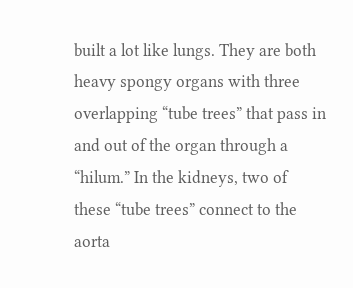built a lot like lungs. They are both heavy spongy organs with three overlapping “tube trees” that pass in and out of the organ through a “hilum.” In the kidneys, two of these “tube trees” connect to the aorta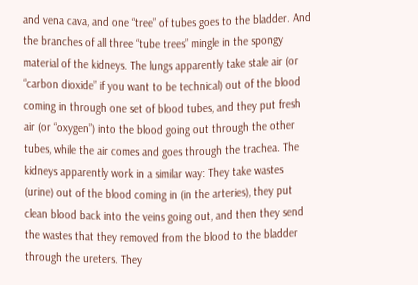and vena cava, and one “tree” of tubes goes to the bladder. And the branches of all three “tube trees” mingle in the spongy material of the kidneys. The lungs apparently take stale air (or “carbon dioxide” if you want to be technical) out of the blood coming in through one set of blood tubes, and they put fresh air (or “oxygen”) into the blood going out through the other tubes, while the air comes and goes through the trachea. The kidneys apparently work in a similar way: They take wastes (urine) out of the blood coming in (in the arteries), they put clean blood back into the veins going out, and then they send the wastes that they removed from the blood to the bladder through the ureters. They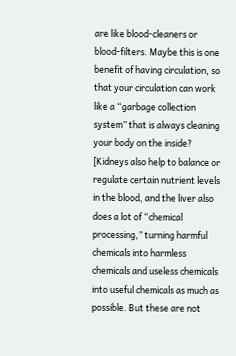are like blood-cleaners or blood-filters. Maybe this is one benefit of having circulation, so that your circulation can work like a “garbage collection system” that is always cleaning your body on the inside? [Kidneys also help to balance or regulate certain nutrient levels in the blood, and the liver also does a lot of “chemical processing,” turning harmful chemicals into harmless chemicals and useless chemicals into useful chemicals as much as possible. But these are not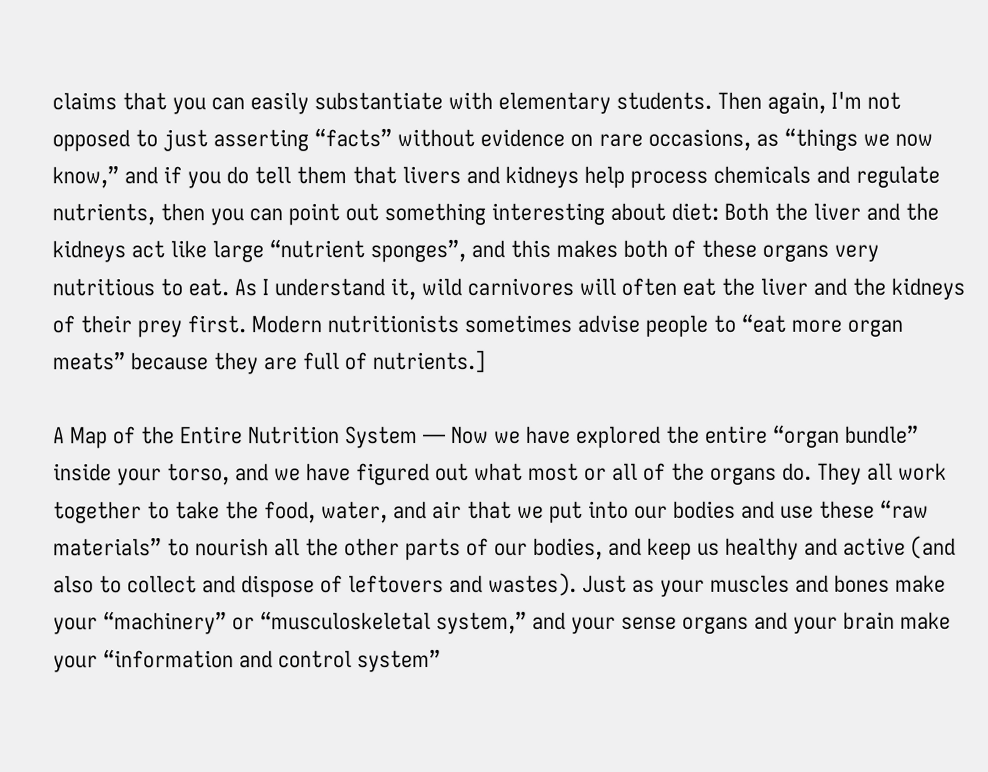claims that you can easily substantiate with elementary students. Then again, I'm not opposed to just asserting “facts” without evidence on rare occasions, as “things we now know,” and if you do tell them that livers and kidneys help process chemicals and regulate nutrients, then you can point out something interesting about diet: Both the liver and the kidneys act like large “nutrient sponges”, and this makes both of these organs very nutritious to eat. As I understand it, wild carnivores will often eat the liver and the kidneys of their prey first. Modern nutritionists sometimes advise people to “eat more organ meats” because they are full of nutrients.]

A Map of the Entire Nutrition System — Now we have explored the entire “organ bundle” inside your torso, and we have figured out what most or all of the organs do. They all work together to take the food, water, and air that we put into our bodies and use these “raw materials” to nourish all the other parts of our bodies, and keep us healthy and active (and also to collect and dispose of leftovers and wastes). Just as your muscles and bones make your “machinery” or “musculoskeletal system,” and your sense organs and your brain make your “information and control system”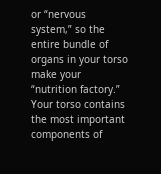or “nervous system,” so the entire bundle of organs in your torso make your “nutrition factory.” Your torso contains the most important components of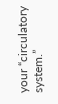your “circulatory system.”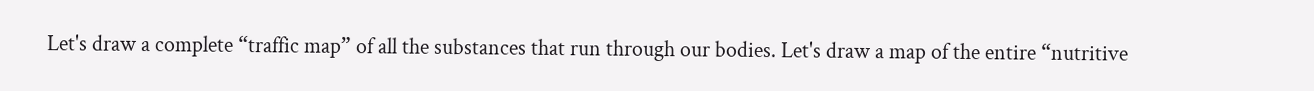Let's draw a complete “traffic map” of all the substances that run through our bodies. Let's draw a map of the entire “nutritive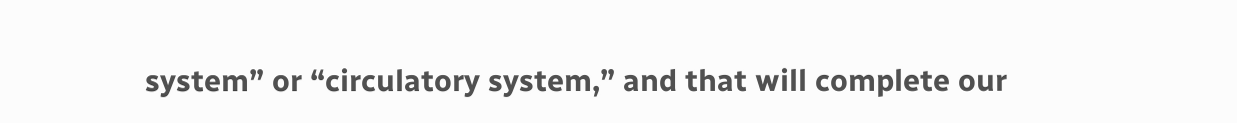system” or “circulatory system,” and that will complete our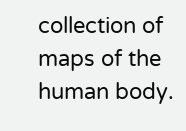collection of maps of the human body.